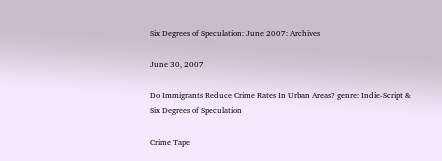Six Degrees of Speculation: June 2007: Archives

June 30, 2007

Do Immigrants Reduce Crime Rates In Urban Areas? genre: Indie-Script & Six Degrees of Speculation

Crime Tape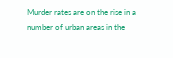Murder rates are on the rise in a number of urban areas in the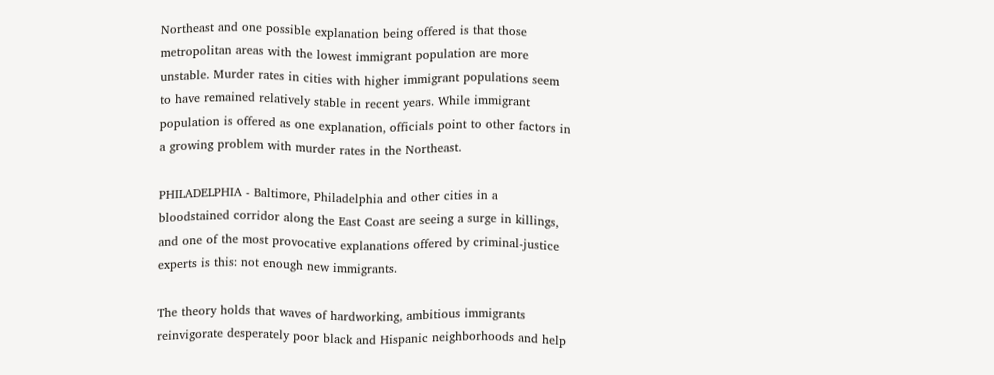Northeast and one possible explanation being offered is that those metropolitan areas with the lowest immigrant population are more unstable. Murder rates in cities with higher immigrant populations seem to have remained relatively stable in recent years. While immigrant population is offered as one explanation, officials point to other factors in a growing problem with murder rates in the Northeast.

PHILADELPHIA - Baltimore, Philadelphia and other cities in a bloodstained corridor along the East Coast are seeing a surge in killings, and one of the most provocative explanations offered by criminal-justice experts is this: not enough new immigrants.

The theory holds that waves of hardworking, ambitious immigrants reinvigorate desperately poor black and Hispanic neighborhoods and help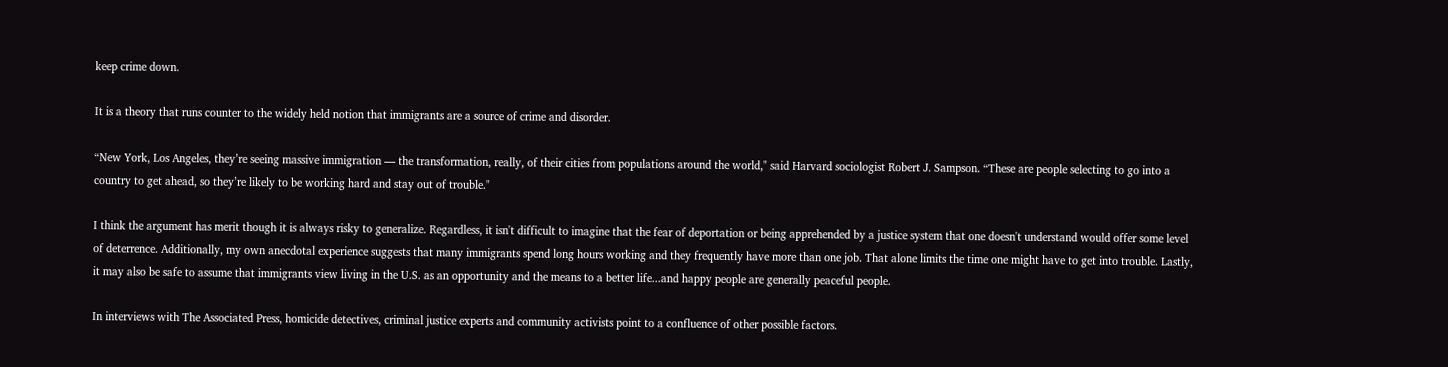keep crime down.

It is a theory that runs counter to the widely held notion that immigrants are a source of crime and disorder.

“New York, Los Angeles, they’re seeing massive immigration — the transformation, really, of their cities from populations around the world," said Harvard sociologist Robert J. Sampson. “These are people selecting to go into a country to get ahead, so they’re likely to be working hard and stay out of trouble."

I think the argument has merit though it is always risky to generalize. Regardless, it isn't difficult to imagine that the fear of deportation or being apprehended by a justice system that one doesn't understand would offer some level of deterrence. Additionally, my own anecdotal experience suggests that many immigrants spend long hours working and they frequently have more than one job. That alone limits the time one might have to get into trouble. Lastly, it may also be safe to assume that immigrants view living in the U.S. as an opportunity and the means to a better life...and happy people are generally peaceful people.

In interviews with The Associated Press, homicide detectives, criminal justice experts and community activists point to a confluence of other possible factors.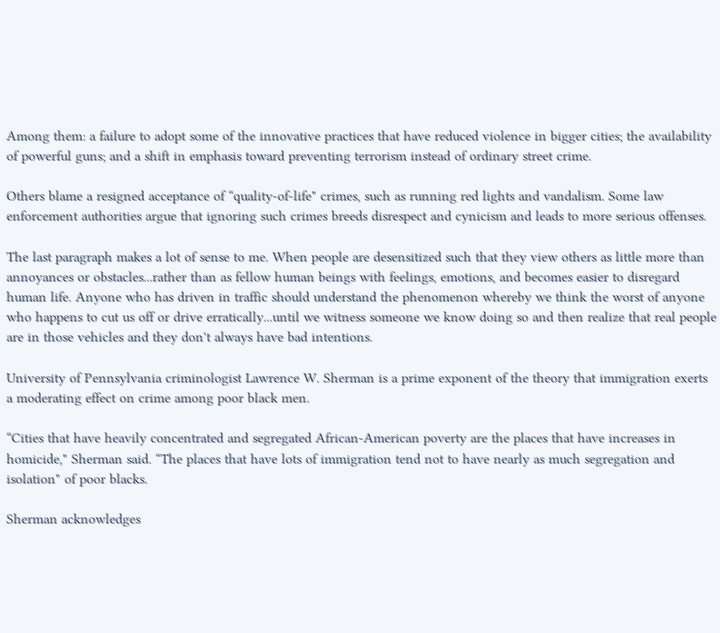Among them: a failure to adopt some of the innovative practices that have reduced violence in bigger cities; the availability of powerful guns; and a shift in emphasis toward preventing terrorism instead of ordinary street crime.

Others blame a resigned acceptance of “quality-of-life" crimes, such as running red lights and vandalism. Some law enforcement authorities argue that ignoring such crimes breeds disrespect and cynicism and leads to more serious offenses.

The last paragraph makes a lot of sense to me. When people are desensitized such that they view others as little more than annoyances or obstacles...rather than as fellow human beings with feelings, emotions, and becomes easier to disregard human life. Anyone who has driven in traffic should understand the phenomenon whereby we think the worst of anyone who happens to cut us off or drive erratically...until we witness someone we know doing so and then realize that real people are in those vehicles and they don't always have bad intentions.

University of Pennsylvania criminologist Lawrence W. Sherman is a prime exponent of the theory that immigration exerts a moderating effect on crime among poor black men.

“Cities that have heavily concentrated and segregated African-American poverty are the places that have increases in homicide," Sherman said. “The places that have lots of immigration tend not to have nearly as much segregation and isolation" of poor blacks.

Sherman acknowledges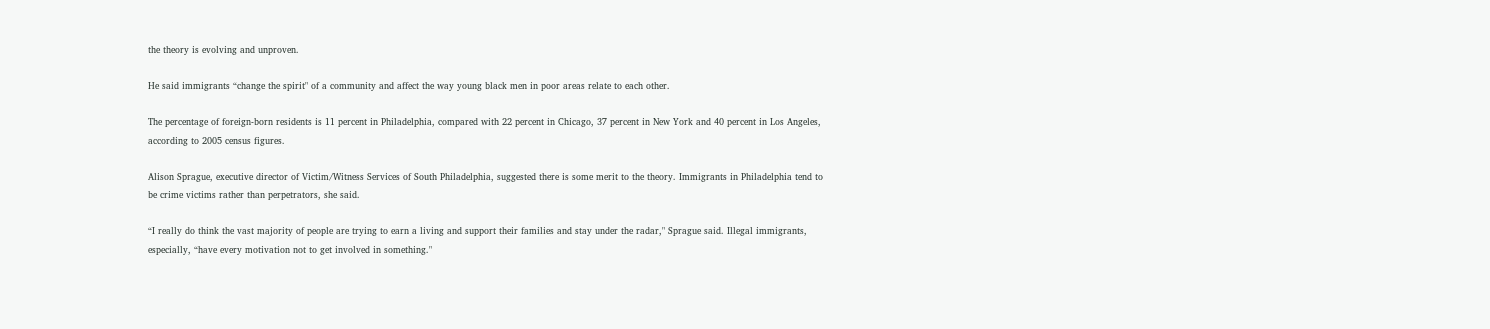the theory is evolving and unproven.

He said immigrants “change the spirit" of a community and affect the way young black men in poor areas relate to each other.

The percentage of foreign-born residents is 11 percent in Philadelphia, compared with 22 percent in Chicago, 37 percent in New York and 40 percent in Los Angeles, according to 2005 census figures.

Alison Sprague, executive director of Victim/Witness Services of South Philadelphia, suggested there is some merit to the theory. Immigrants in Philadelphia tend to be crime victims rather than perpetrators, she said.

“I really do think the vast majority of people are trying to earn a living and support their families and stay under the radar," Sprague said. Illegal immigrants, especially, “have every motivation not to get involved in something."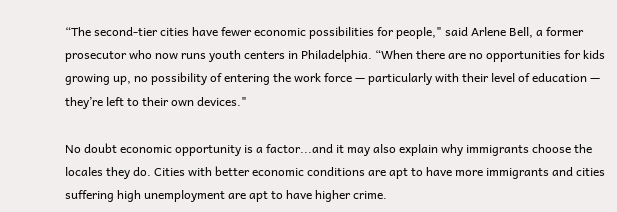“The second-tier cities have fewer economic possibilities for people," said Arlene Bell, a former prosecutor who now runs youth centers in Philadelphia. “When there are no opportunities for kids growing up, no possibility of entering the work force — particularly with their level of education — they’re left to their own devices."

No doubt economic opportunity is a factor...and it may also explain why immigrants choose the locales they do. Cities with better economic conditions are apt to have more immigrants and cities suffering high unemployment are apt to have higher crime.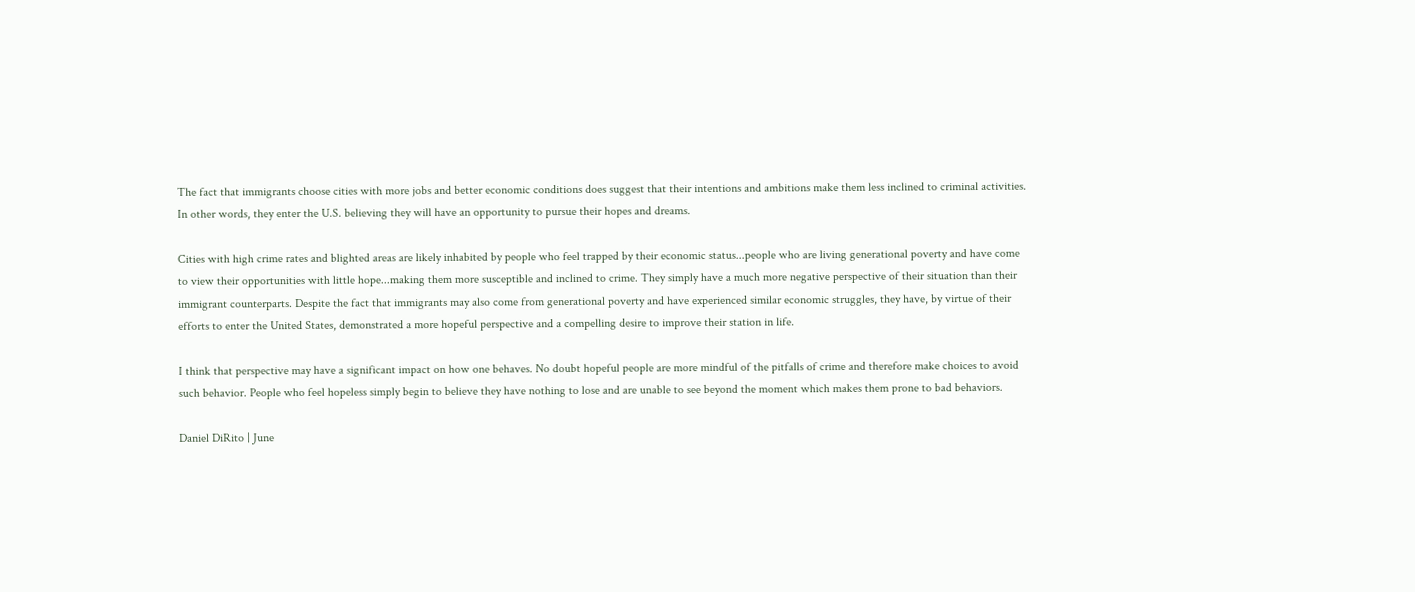The fact that immigrants choose cities with more jobs and better economic conditions does suggest that their intentions and ambitions make them less inclined to criminal activities. In other words, they enter the U.S. believing they will have an opportunity to pursue their hopes and dreams.

Cities with high crime rates and blighted areas are likely inhabited by people who feel trapped by their economic status...people who are living generational poverty and have come to view their opportunities with little hope...making them more susceptible and inclined to crime. They simply have a much more negative perspective of their situation than their immigrant counterparts. Despite the fact that immigrants may also come from generational poverty and have experienced similar economic struggles, they have, by virtue of their efforts to enter the United States, demonstrated a more hopeful perspective and a compelling desire to improve their station in life.

I think that perspective may have a significant impact on how one behaves. No doubt hopeful people are more mindful of the pitfalls of crime and therefore make choices to avoid such behavior. People who feel hopeless simply begin to believe they have nothing to lose and are unable to see beyond the moment which makes them prone to bad behaviors.

Daniel DiRito | June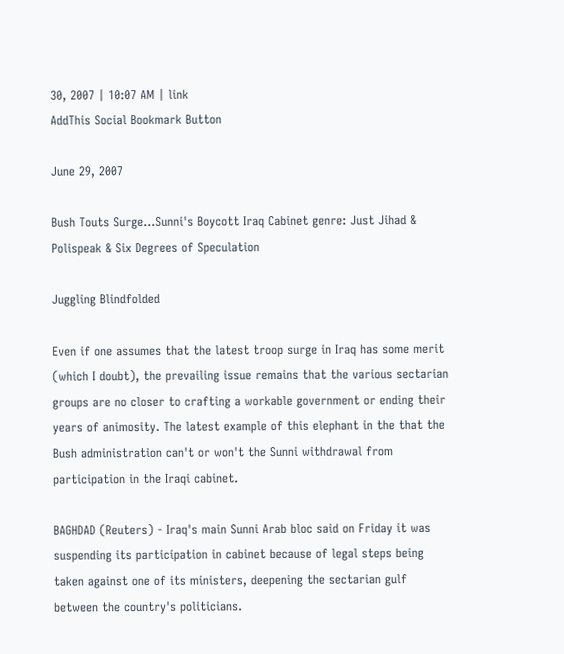30, 2007 | 10:07 AM | link
AddThis Social Bookmark Button

June 29, 2007

Bush Touts Surge...Sunni's Boycott Iraq Cabinet genre: Just Jihad & Polispeak & Six Degrees of Speculation

Juggling Blindfolded

Even if one assumes that the latest troop surge in Iraq has some merit (which I doubt), the prevailing issue remains that the various sectarian groups are no closer to crafting a workable government or ending their years of animosity. The latest example of this elephant in the that the Bush administration can't or won't the Sunni withdrawal from participation in the Iraqi cabinet.

BAGHDAD (Reuters) - Iraq's main Sunni Arab bloc said on Friday it was suspending its participation in cabinet because of legal steps being taken against one of its ministers, deepening the sectarian gulf between the country's politicians.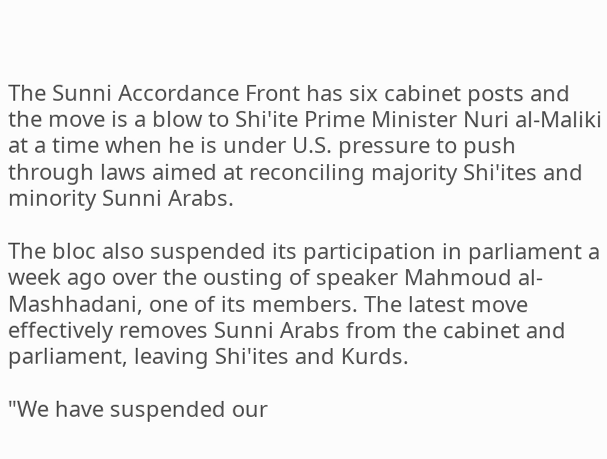The Sunni Accordance Front has six cabinet posts and the move is a blow to Shi'ite Prime Minister Nuri al-Maliki at a time when he is under U.S. pressure to push through laws aimed at reconciling majority Shi'ites and minority Sunni Arabs.

The bloc also suspended its participation in parliament a week ago over the ousting of speaker Mahmoud al-Mashhadani, one of its members. The latest move effectively removes Sunni Arabs from the cabinet and parliament, leaving Shi'ites and Kurds.

"We have suspended our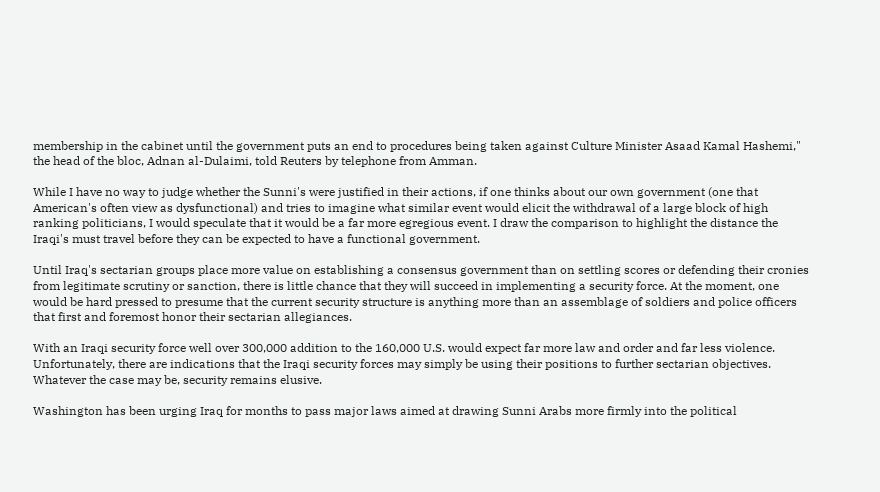membership in the cabinet until the government puts an end to procedures being taken against Culture Minister Asaad Kamal Hashemi," the head of the bloc, Adnan al-Dulaimi, told Reuters by telephone from Amman.

While I have no way to judge whether the Sunni's were justified in their actions, if one thinks about our own government (one that American's often view as dysfunctional) and tries to imagine what similar event would elicit the withdrawal of a large block of high ranking politicians, I would speculate that it would be a far more egregious event. I draw the comparison to highlight the distance the Iraqi's must travel before they can be expected to have a functional government.

Until Iraq's sectarian groups place more value on establishing a consensus government than on settling scores or defending their cronies from legitimate scrutiny or sanction, there is little chance that they will succeed in implementing a security force. At the moment, one would be hard pressed to presume that the current security structure is anything more than an assemblage of soldiers and police officers that first and foremost honor their sectarian allegiances.

With an Iraqi security force well over 300,000 addition to the 160,000 U.S. would expect far more law and order and far less violence. Unfortunately, there are indications that the Iraqi security forces may simply be using their positions to further sectarian objectives. Whatever the case may be, security remains elusive.

Washington has been urging Iraq for months to pass major laws aimed at drawing Sunni Arabs more firmly into the political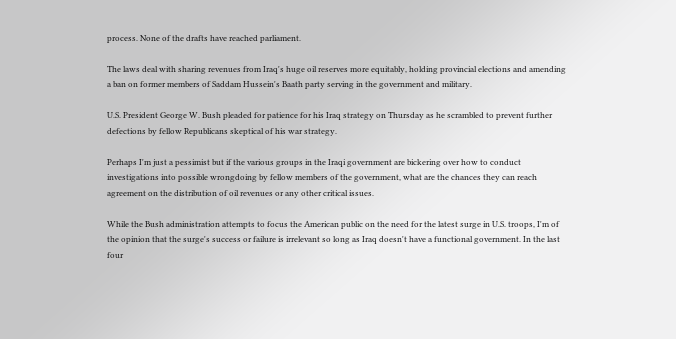process. None of the drafts have reached parliament.

The laws deal with sharing revenues from Iraq's huge oil reserves more equitably, holding provincial elections and amending a ban on former members of Saddam Hussein's Baath party serving in the government and military.

U.S. President George W. Bush pleaded for patience for his Iraq strategy on Thursday as he scrambled to prevent further defections by fellow Republicans skeptical of his war strategy.

Perhaps I'm just a pessimist but if the various groups in the Iraqi government are bickering over how to conduct investigations into possible wrongdoing by fellow members of the government, what are the chances they can reach agreement on the distribution of oil revenues or any other critical issues.

While the Bush administration attempts to focus the American public on the need for the latest surge in U.S. troops, I'm of the opinion that the surge's success or failure is irrelevant so long as Iraq doesn't have a functional government. In the last four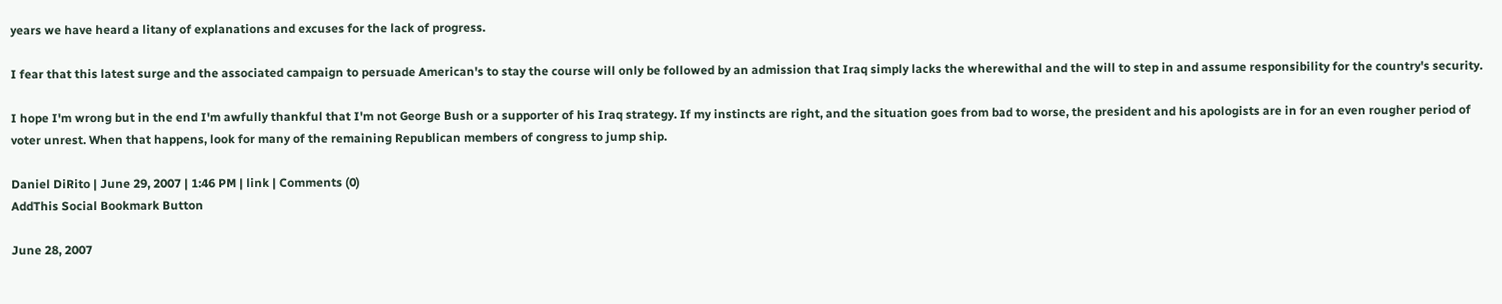years we have heard a litany of explanations and excuses for the lack of progress.

I fear that this latest surge and the associated campaign to persuade American's to stay the course will only be followed by an admission that Iraq simply lacks the wherewithal and the will to step in and assume responsibility for the country's security.

I hope I'm wrong but in the end I'm awfully thankful that I'm not George Bush or a supporter of his Iraq strategy. If my instincts are right, and the situation goes from bad to worse, the president and his apologists are in for an even rougher period of voter unrest. When that happens, look for many of the remaining Republican members of congress to jump ship.

Daniel DiRito | June 29, 2007 | 1:46 PM | link | Comments (0)
AddThis Social Bookmark Button

June 28, 2007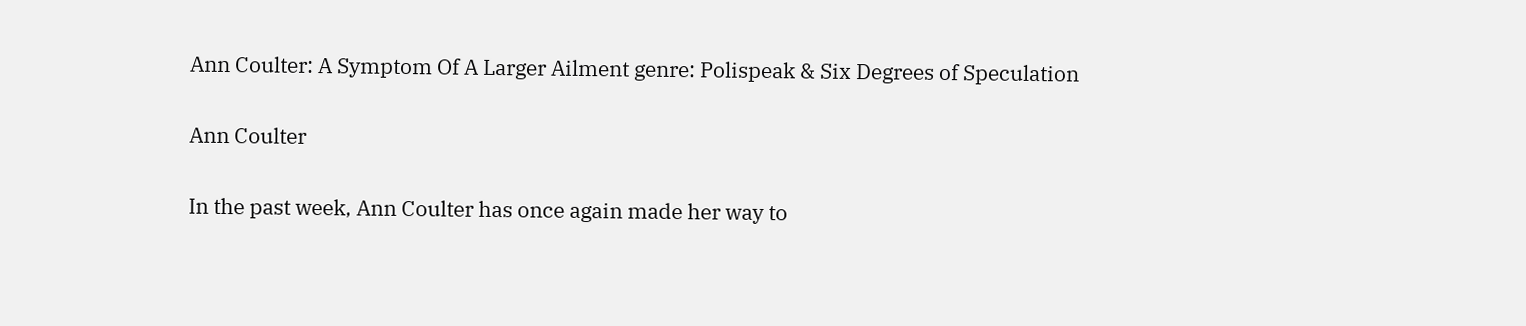Ann Coulter: A Symptom Of A Larger Ailment genre: Polispeak & Six Degrees of Speculation

Ann Coulter

In the past week, Ann Coulter has once again made her way to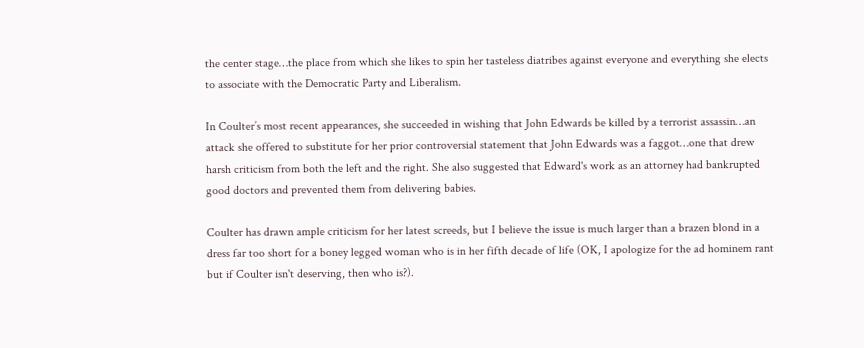the center stage…the place from which she likes to spin her tasteless diatribes against everyone and everything she elects to associate with the Democratic Party and Liberalism.

In Coulter’s most recent appearances, she succeeded in wishing that John Edwards be killed by a terrorist assassin…an attack she offered to substitute for her prior controversial statement that John Edwards was a faggot…one that drew harsh criticism from both the left and the right. She also suggested that Edward's work as an attorney had bankrupted good doctors and prevented them from delivering babies.

Coulter has drawn ample criticism for her latest screeds, but I believe the issue is much larger than a brazen blond in a dress far too short for a boney legged woman who is in her fifth decade of life (OK, I apologize for the ad hominem rant but if Coulter isn't deserving, then who is?).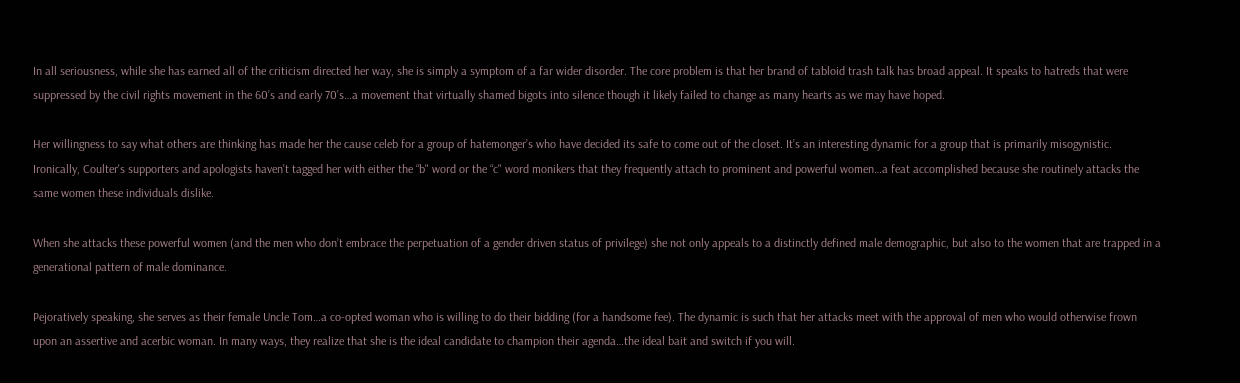In all seriousness, while she has earned all of the criticism directed her way, she is simply a symptom of a far wider disorder. The core problem is that her brand of tabloid trash talk has broad appeal. It speaks to hatreds that were suppressed by the civil rights movement in the 60’s and early 70’s…a movement that virtually shamed bigots into silence though it likely failed to change as many hearts as we may have hoped.

Her willingness to say what others are thinking has made her the cause celeb for a group of hatemonger’s who have decided its safe to come out of the closet. It’s an interesting dynamic for a group that is primarily misogynistic. Ironically, Coulter's supporters and apologists haven't tagged her with either the “b" word or the “c" word monikers that they frequently attach to prominent and powerful women…a feat accomplished because she routinely attacks the same women these individuals dislike.

When she attacks these powerful women (and the men who don’t embrace the perpetuation of a gender driven status of privilege) she not only appeals to a distinctly defined male demographic, but also to the women that are trapped in a generational pattern of male dominance.

Pejoratively speaking, she serves as their female Uncle Tom…a co-opted woman who is willing to do their bidding (for a handsome fee). The dynamic is such that her attacks meet with the approval of men who would otherwise frown upon an assertive and acerbic woman. In many ways, they realize that she is the ideal candidate to champion their agenda…the ideal bait and switch if you will.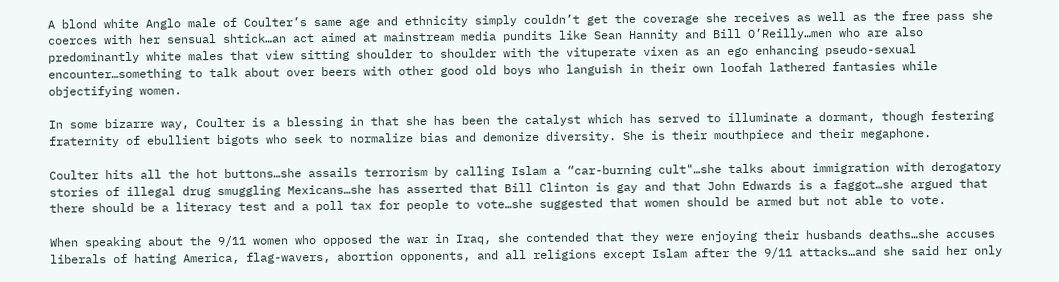A blond white Anglo male of Coulter’s same age and ethnicity simply couldn’t get the coverage she receives as well as the free pass she coerces with her sensual shtick…an act aimed at mainstream media pundits like Sean Hannity and Bill O’Reilly…men who are also predominantly white males that view sitting shoulder to shoulder with the vituperate vixen as an ego enhancing pseudo-sexual encounter…something to talk about over beers with other good old boys who languish in their own loofah lathered fantasies while objectifying women.

In some bizarre way, Coulter is a blessing in that she has been the catalyst which has served to illuminate a dormant, though festering fraternity of ebullient bigots who seek to normalize bias and demonize diversity. She is their mouthpiece and their megaphone.

Coulter hits all the hot buttons…she assails terrorism by calling Islam a “car-burning cult"…she talks about immigration with derogatory stories of illegal drug smuggling Mexicans…she has asserted that Bill Clinton is gay and that John Edwards is a faggot…she argued that there should be a literacy test and a poll tax for people to vote…she suggested that women should be armed but not able to vote.

When speaking about the 9/11 women who opposed the war in Iraq, she contended that they were enjoying their husbands deaths…she accuses liberals of hating America, flag-wavers, abortion opponents, and all religions except Islam after the 9/11 attacks…and she said her only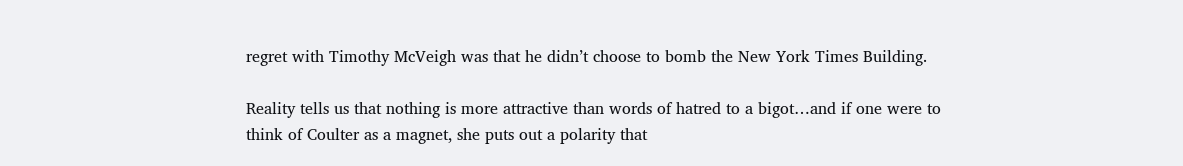regret with Timothy McVeigh was that he didn’t choose to bomb the New York Times Building.

Reality tells us that nothing is more attractive than words of hatred to a bigot…and if one were to think of Coulter as a magnet, she puts out a polarity that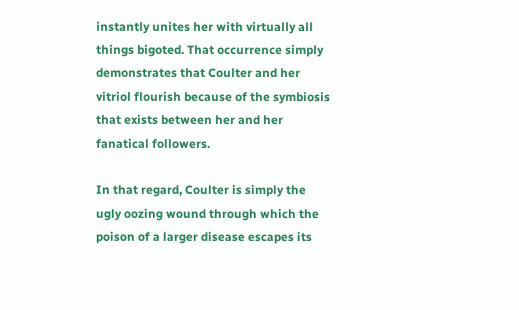instantly unites her with virtually all things bigoted. That occurrence simply demonstrates that Coulter and her vitriol flourish because of the symbiosis that exists between her and her fanatical followers.

In that regard, Coulter is simply the ugly oozing wound through which the poison of a larger disease escapes its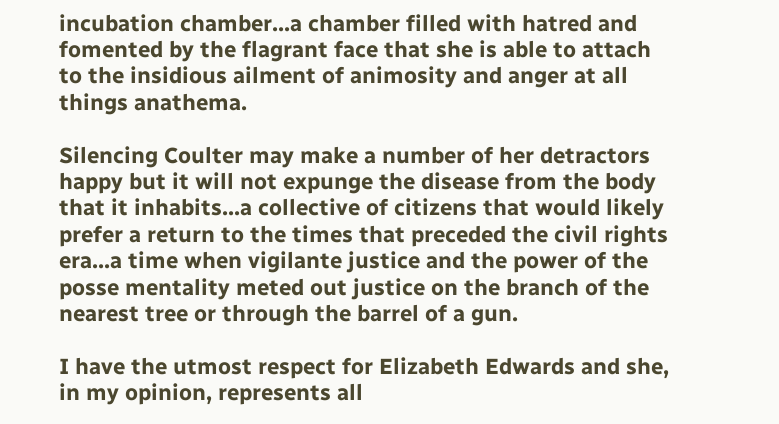incubation chamber...a chamber filled with hatred and fomented by the flagrant face that she is able to attach to the insidious ailment of animosity and anger at all things anathema.

Silencing Coulter may make a number of her detractors happy but it will not expunge the disease from the body that it inhabits...a collective of citizens that would likely prefer a return to the times that preceded the civil rights era...a time when vigilante justice and the power of the posse mentality meted out justice on the branch of the nearest tree or through the barrel of a gun.

I have the utmost respect for Elizabeth Edwards and she, in my opinion, represents all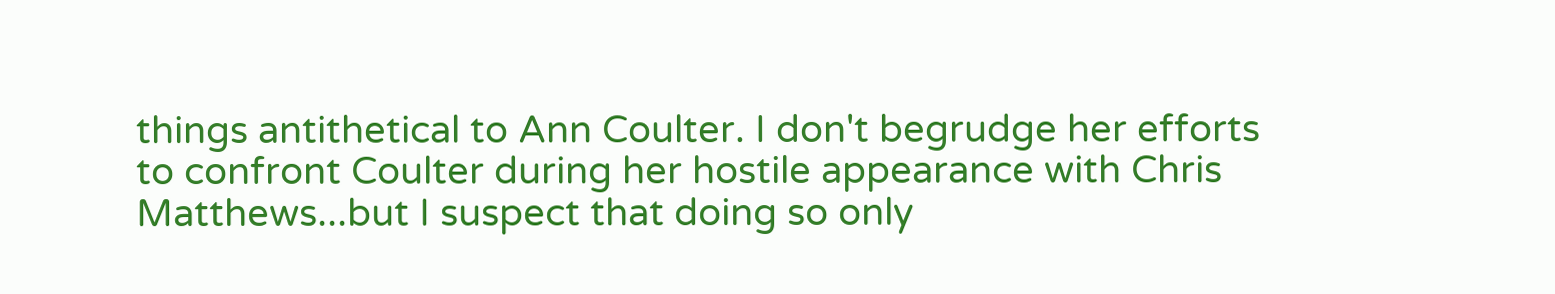things antithetical to Ann Coulter. I don't begrudge her efforts to confront Coulter during her hostile appearance with Chris Matthews...but I suspect that doing so only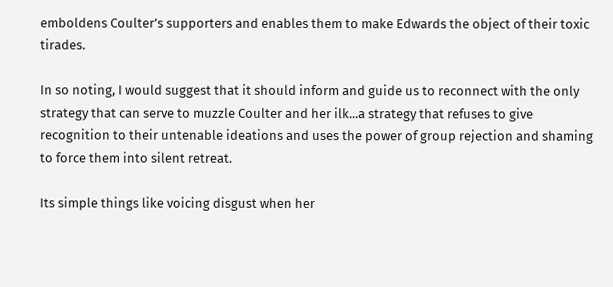emboldens Coulter’s supporters and enables them to make Edwards the object of their toxic tirades.

In so noting, I would suggest that it should inform and guide us to reconnect with the only strategy that can serve to muzzle Coulter and her ilk...a strategy that refuses to give recognition to their untenable ideations and uses the power of group rejection and shaming to force them into silent retreat.

Its simple things like voicing disgust when her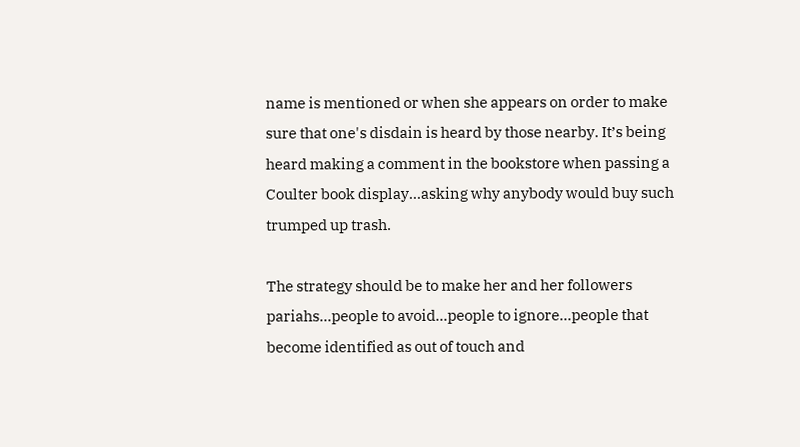name is mentioned or when she appears on order to make sure that one's disdain is heard by those nearby. It’s being heard making a comment in the bookstore when passing a Coulter book display...asking why anybody would buy such trumped up trash.

The strategy should be to make her and her followers pariahs...people to avoid...people to ignore...people that become identified as out of touch and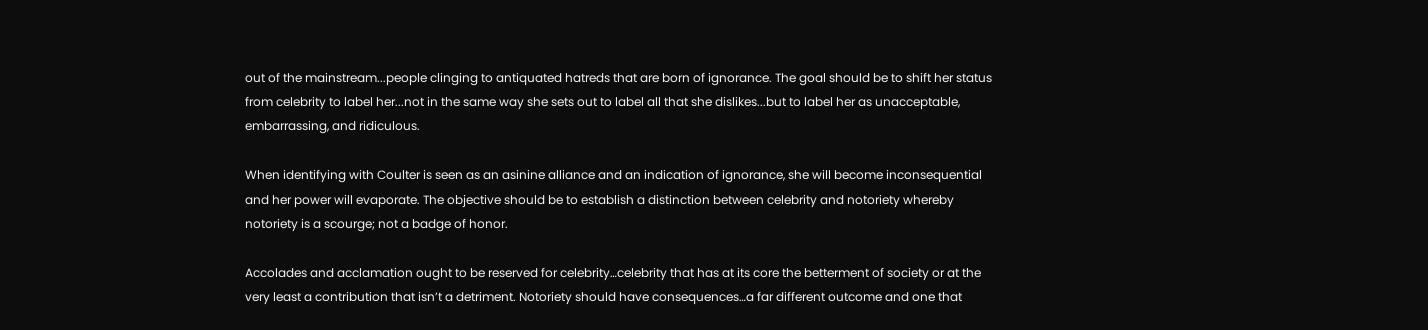out of the mainstream...people clinging to antiquated hatreds that are born of ignorance. The goal should be to shift her status from celebrity to label her...not in the same way she sets out to label all that she dislikes...but to label her as unacceptable, embarrassing, and ridiculous.

When identifying with Coulter is seen as an asinine alliance and an indication of ignorance, she will become inconsequential and her power will evaporate. The objective should be to establish a distinction between celebrity and notoriety whereby notoriety is a scourge; not a badge of honor.

Accolades and acclamation ought to be reserved for celebrity…celebrity that has at its core the betterment of society or at the very least a contribution that isn’t a detriment. Notoriety should have consequences…a far different outcome and one that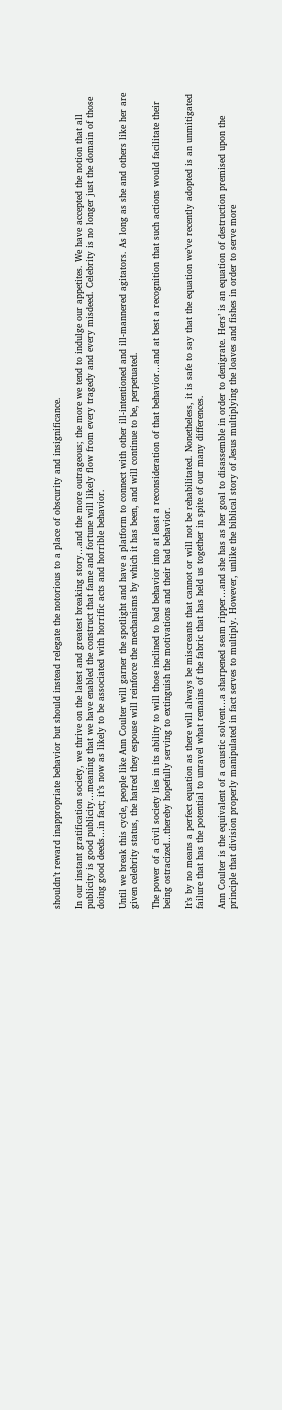shouldn’t reward inappropriate behavior but should instead relegate the notorious to a place of obscurity and insignificance.

In our instant gratification society, we thrive on the latest and greatest breaking story…and the more outrageous; the more we tend to indulge our appetites. We have accepted the notion that all publicity is good publicity…meaning that we have enabled the construct that fame and fortune will likely flow from every tragedy and every misdeed. Celebrity is no longer just the domain of those doing good deeds…in fact; it’s now as likely to be associated with horrific acts and horrible behavior.

Until we break this cycle, people like Ann Coulter will garner the spotlight and have a platform to connect with other ill-intentioned and ill-mannered agitators. As long as she and others like her are given celebrity status, the hatred they espouse will reinforce the mechanisms by which it has been, and will continue to be, perpetuated.

The power of a civil society lies in its ability to will those inclined to bad behavior into at least a reconsideration of that behavior…and at best a recognition that such actions would facilitate their being ostracized…thereby hopefully serving to extinguish the motivations and their bad behavior.

It’s by no means a perfect equation as there will always be miscreants that cannot or will not be rehabilitated. Nonetheless, it is safe to say that the equation we’ve recently adopted is an unmitigated failure that has the potential to unravel what remains of the fabric that has held us together in spite of our many differences.

Ann Coulter is the equivalent of a caustic solvent…a sharpened seam ripper…and she has as her goal to disassemble in order to denigrate. Hers’ is an equation of destruction premised upon the principle that division properly manipulated in fact serves to multiply. However, unlike the biblical story of Jesus multiplying the loaves and fishes in order to serve more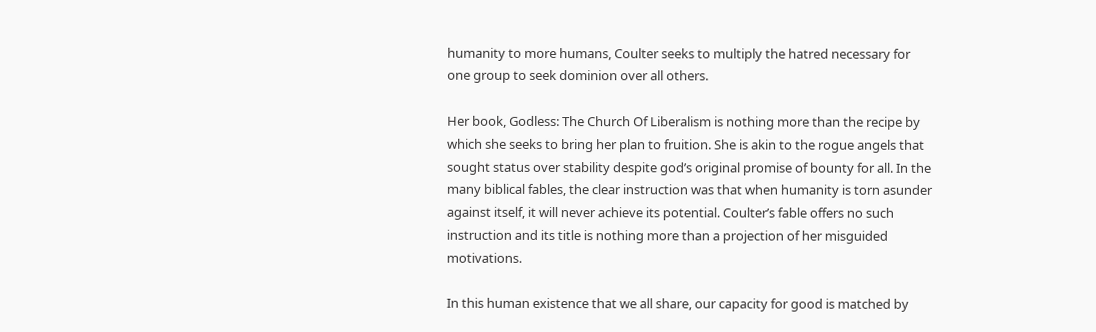humanity to more humans, Coulter seeks to multiply the hatred necessary for one group to seek dominion over all others.

Her book, Godless: The Church Of Liberalism is nothing more than the recipe by which she seeks to bring her plan to fruition. She is akin to the rogue angels that sought status over stability despite god’s original promise of bounty for all. In the many biblical fables, the clear instruction was that when humanity is torn asunder against itself, it will never achieve its potential. Coulter’s fable offers no such instruction and its title is nothing more than a projection of her misguided motivations.

In this human existence that we all share, our capacity for good is matched by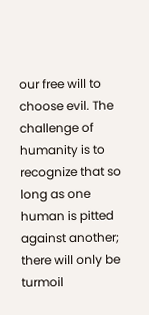our free will to choose evil. The challenge of humanity is to recognize that so long as one human is pitted against another; there will only be turmoil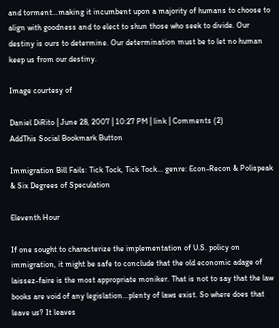and torment…making it incumbent upon a majority of humans to choose to align with goodness and to elect to shun those who seek to divide. Our destiny is ours to determine. Our determination must be to let no human keep us from our destiny.

Image courtesy of

Daniel DiRito | June 28, 2007 | 10:27 PM | link | Comments (2)
AddThis Social Bookmark Button

Immigration Bill Fails: Tick Tock, Tick Tock... genre: Econ-Recon & Polispeak & Six Degrees of Speculation

Eleventh Hour

If one sought to characterize the implementation of U.S. policy on immigration, it might be safe to conclude that the old economic adage of laissez-faire is the most appropriate moniker. That is not to say that the law books are void of any legislation...plenty of laws exist. So where does that leave us? It leaves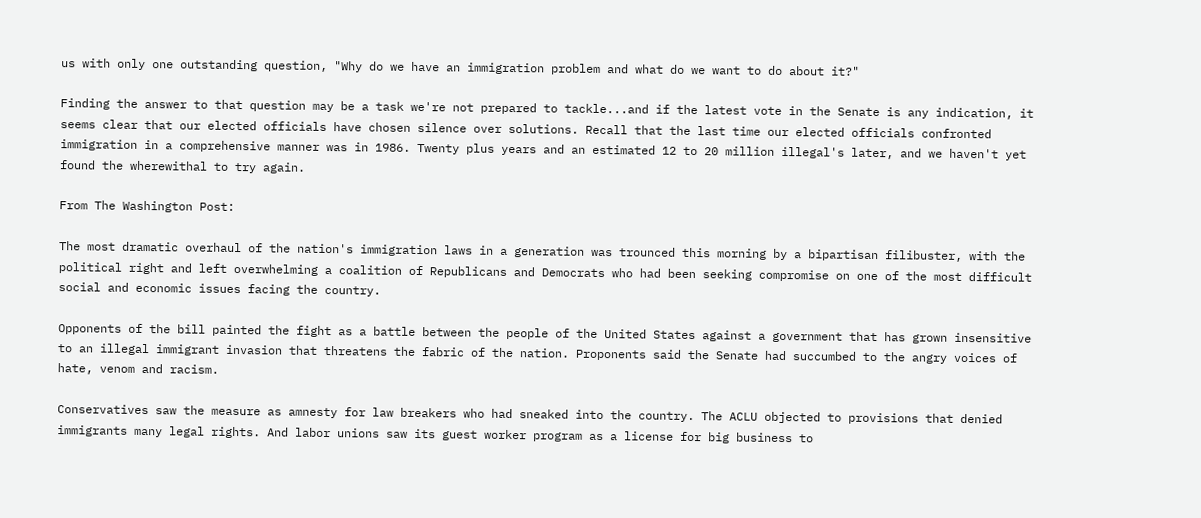us with only one outstanding question, "Why do we have an immigration problem and what do we want to do about it?"

Finding the answer to that question may be a task we're not prepared to tackle...and if the latest vote in the Senate is any indication, it seems clear that our elected officials have chosen silence over solutions. Recall that the last time our elected officials confronted immigration in a comprehensive manner was in 1986. Twenty plus years and an estimated 12 to 20 million illegal's later, and we haven't yet found the wherewithal to try again.

From The Washington Post:

The most dramatic overhaul of the nation's immigration laws in a generation was trounced this morning by a bipartisan filibuster, with the political right and left overwhelming a coalition of Republicans and Democrats who had been seeking compromise on one of the most difficult social and economic issues facing the country.

Opponents of the bill painted the fight as a battle between the people of the United States against a government that has grown insensitive to an illegal immigrant invasion that threatens the fabric of the nation. Proponents said the Senate had succumbed to the angry voices of hate, venom and racism.

Conservatives saw the measure as amnesty for law breakers who had sneaked into the country. The ACLU objected to provisions that denied immigrants many legal rights. And labor unions saw its guest worker program as a license for big business to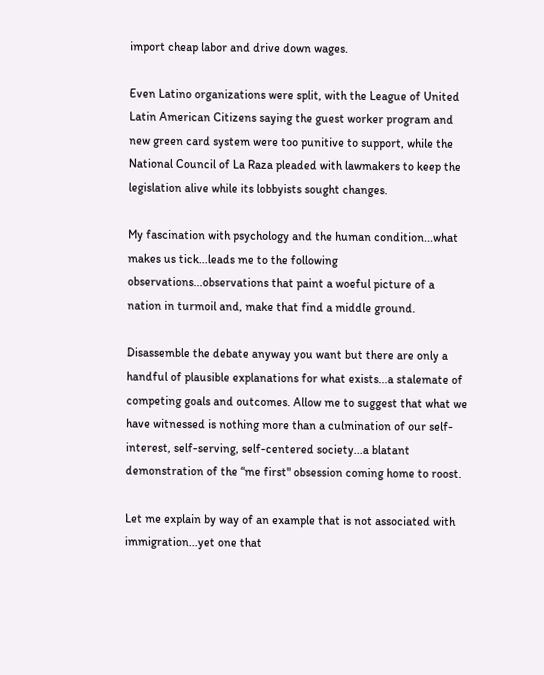import cheap labor and drive down wages.

Even Latino organizations were split, with the League of United Latin American Citizens saying the guest worker program and new green card system were too punitive to support, while the National Council of La Raza pleaded with lawmakers to keep the legislation alive while its lobbyists sought changes.

My fascination with psychology and the human condition...what makes us tick...leads me to the following observations...observations that paint a woeful picture of a nation in turmoil and, make that find a middle ground.

Disassemble the debate anyway you want but there are only a handful of plausible explanations for what exists...a stalemate of competing goals and outcomes. Allow me to suggest that what we have witnessed is nothing more than a culmination of our self-interest, self-serving, self-centered society...a blatant demonstration of the “me first" obsession coming home to roost.

Let me explain by way of an example that is not associated with immigration...yet one that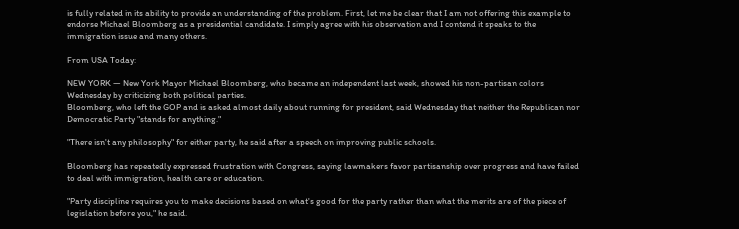is fully related in its ability to provide an understanding of the problem. First, let me be clear that I am not offering this example to endorse Michael Bloomberg as a presidential candidate. I simply agree with his observation and I contend it speaks to the immigration issue and many others.

From USA Today:

NEW YORK — New York Mayor Michael Bloomberg, who became an independent last week, showed his non-partisan colors Wednesday by criticizing both political parties.
Bloomberg, who left the GOP and is asked almost daily about running for president, said Wednesday that neither the Republican nor Democratic Party "stands for anything."

"There isn't any philosophy" for either party, he said after a speech on improving public schools.

Bloomberg has repeatedly expressed frustration with Congress, saying lawmakers favor partisanship over progress and have failed to deal with immigration, health care or education.

"Party discipline requires you to make decisions based on what's good for the party rather than what the merits are of the piece of legislation before you," he said.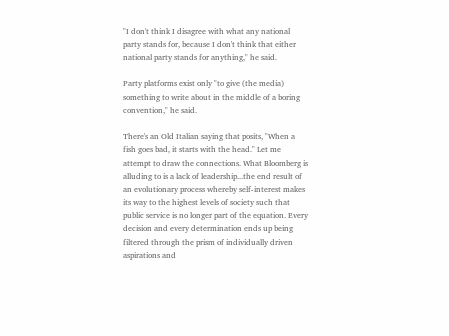"I don't think I disagree with what any national party stands for, because I don't think that either national party stands for anything," he said.

Party platforms exist only "to give (the media) something to write about in the middle of a boring convention," he said.

There's an Old Italian saying that posits, "When a fish goes bad, it starts with the head." Let me attempt to draw the connections. What Bloomberg is alluding to is a lack of leadership...the end result of an evolutionary process whereby self-interest makes its way to the highest levels of society such that public service is no longer part of the equation. Every decision and every determination ends up being filtered through the prism of individually driven aspirations and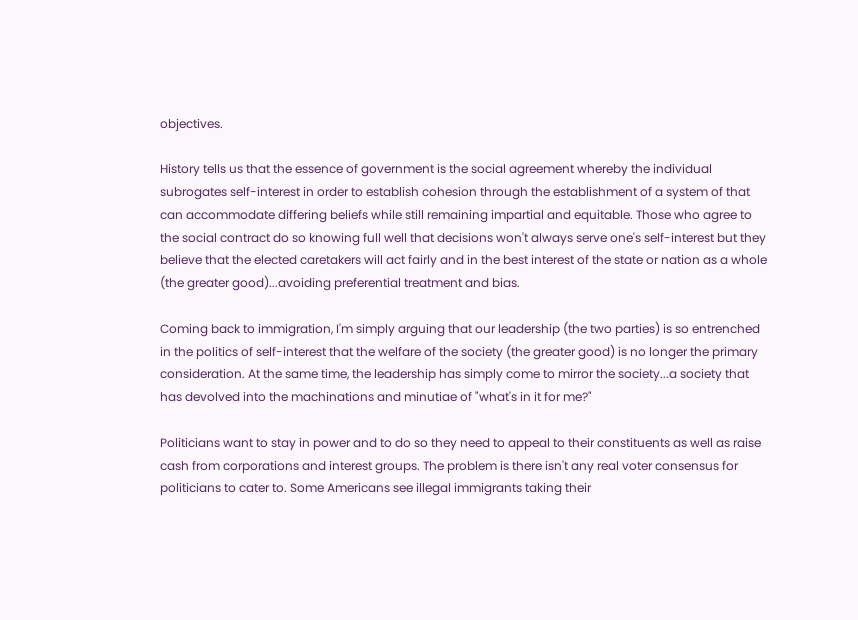objectives.

History tells us that the essence of government is the social agreement whereby the individual subrogates self-interest in order to establish cohesion through the establishment of a system of that can accommodate differing beliefs while still remaining impartial and equitable. Those who agree to the social contract do so knowing full well that decisions won't always serve one's self-interest but they believe that the elected caretakers will act fairly and in the best interest of the state or nation as a whole (the greater good)...avoiding preferential treatment and bias.

Coming back to immigration, I'm simply arguing that our leadership (the two parties) is so entrenched in the politics of self-interest that the welfare of the society (the greater good) is no longer the primary consideration. At the same time, the leadership has simply come to mirror the society...a society that has devolved into the machinations and minutiae of "what's in it for me?"

Politicians want to stay in power and to do so they need to appeal to their constituents as well as raise cash from corporations and interest groups. The problem is there isn't any real voter consensus for politicians to cater to. Some Americans see illegal immigrants taking their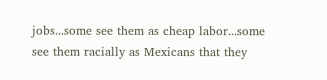jobs...some see them as cheap labor...some see them racially as Mexicans that they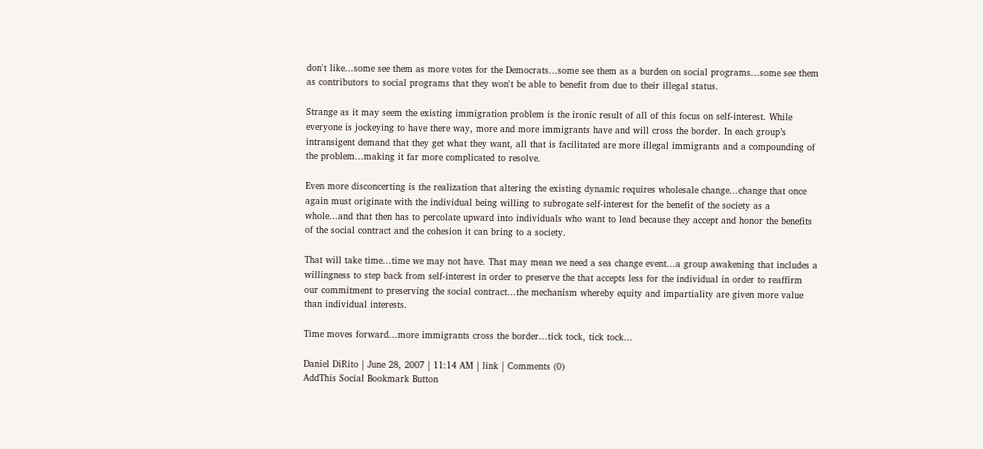don't like...some see them as more votes for the Democrats...some see them as a burden on social programs...some see them as contributors to social programs that they won't be able to benefit from due to their illegal status.

Strange as it may seem the existing immigration problem is the ironic result of all of this focus on self-interest. While everyone is jockeying to have there way, more and more immigrants have and will cross the border. In each group’s intransigent demand that they get what they want, all that is facilitated are more illegal immigrants and a compounding of the problem...making it far more complicated to resolve.

Even more disconcerting is the realization that altering the existing dynamic requires wholesale change...change that once again must originate with the individual being willing to subrogate self-interest for the benefit of the society as a whole...and that then has to percolate upward into individuals who want to lead because they accept and honor the benefits of the social contract and the cohesion it can bring to a society.

That will take time...time we may not have. That may mean we need a sea change event...a group awakening that includes a willingness to step back from self-interest in order to preserve the that accepts less for the individual in order to reaffirm our commitment to preserving the social contract...the mechanism whereby equity and impartiality are given more value than individual interests.

Time moves forward...more immigrants cross the border...tick tock, tick tock...

Daniel DiRito | June 28, 2007 | 11:14 AM | link | Comments (0)
AddThis Social Bookmark Button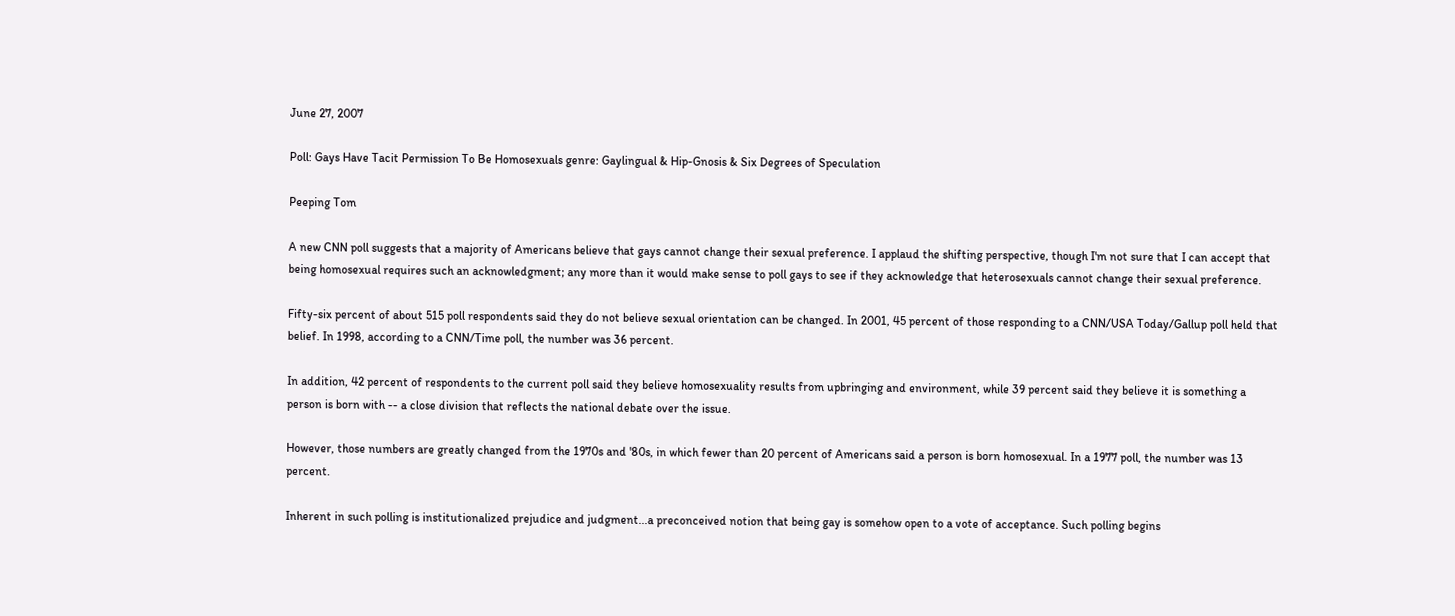June 27, 2007

Poll: Gays Have Tacit Permission To Be Homosexuals genre: Gaylingual & Hip-Gnosis & Six Degrees of Speculation

Peeping Tom

A new CNN poll suggests that a majority of Americans believe that gays cannot change their sexual preference. I applaud the shifting perspective, though I'm not sure that I can accept that being homosexual requires such an acknowledgment; any more than it would make sense to poll gays to see if they acknowledge that heterosexuals cannot change their sexual preference.

Fifty-six percent of about 515 poll respondents said they do not believe sexual orientation can be changed. In 2001, 45 percent of those responding to a CNN/USA Today/Gallup poll held that belief. In 1998, according to a CNN/Time poll, the number was 36 percent.

In addition, 42 percent of respondents to the current poll said they believe homosexuality results from upbringing and environment, while 39 percent said they believe it is something a person is born with -- a close division that reflects the national debate over the issue.

However, those numbers are greatly changed from the 1970s and '80s, in which fewer than 20 percent of Americans said a person is born homosexual. In a 1977 poll, the number was 13 percent.

Inherent in such polling is institutionalized prejudice and judgment...a preconceived notion that being gay is somehow open to a vote of acceptance. Such polling begins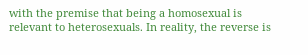with the premise that being a homosexual is relevant to heterosexuals. In reality, the reverse is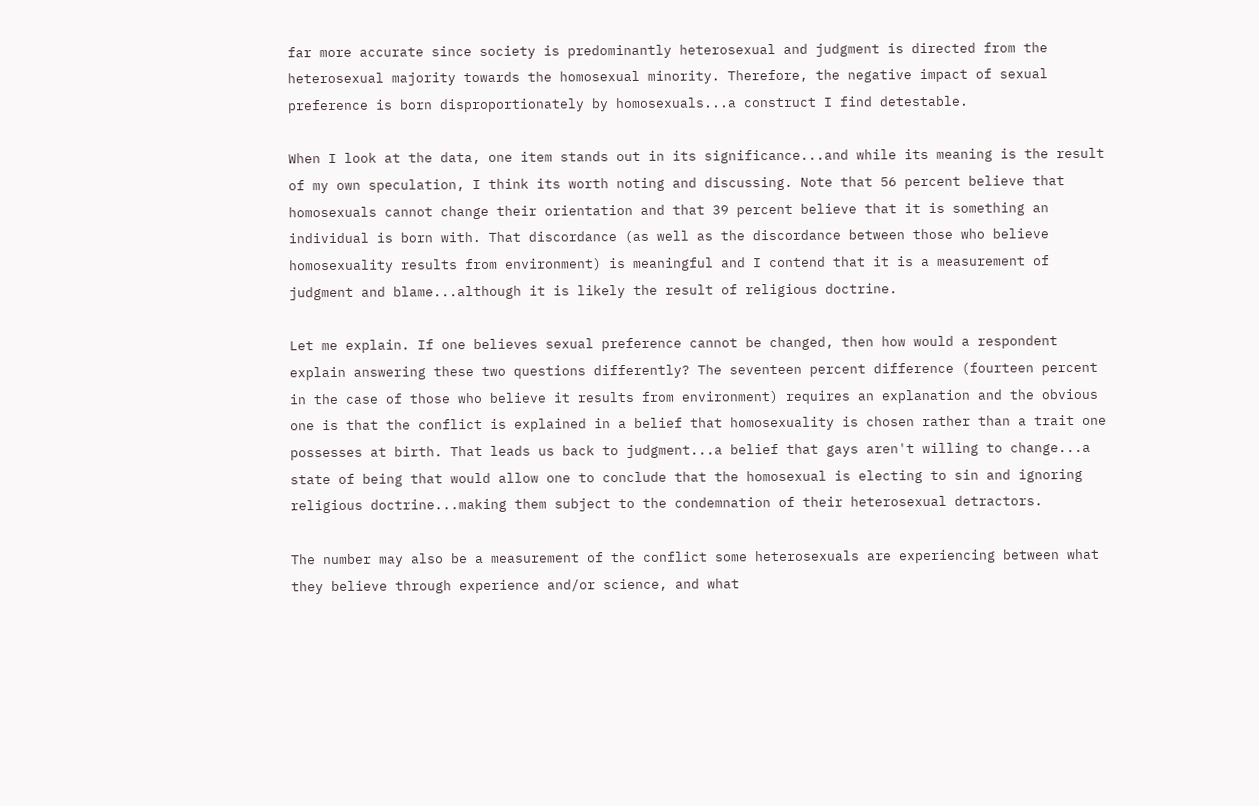far more accurate since society is predominantly heterosexual and judgment is directed from the heterosexual majority towards the homosexual minority. Therefore, the negative impact of sexual preference is born disproportionately by homosexuals...a construct I find detestable.

When I look at the data, one item stands out in its significance...and while its meaning is the result of my own speculation, I think its worth noting and discussing. Note that 56 percent believe that homosexuals cannot change their orientation and that 39 percent believe that it is something an individual is born with. That discordance (as well as the discordance between those who believe homosexuality results from environment) is meaningful and I contend that it is a measurement of judgment and blame...although it is likely the result of religious doctrine.

Let me explain. If one believes sexual preference cannot be changed, then how would a respondent explain answering these two questions differently? The seventeen percent difference (fourteen percent in the case of those who believe it results from environment) requires an explanation and the obvious one is that the conflict is explained in a belief that homosexuality is chosen rather than a trait one possesses at birth. That leads us back to judgment...a belief that gays aren't willing to change...a state of being that would allow one to conclude that the homosexual is electing to sin and ignoring religious doctrine...making them subject to the condemnation of their heterosexual detractors.

The number may also be a measurement of the conflict some heterosexuals are experiencing between what they believe through experience and/or science, and what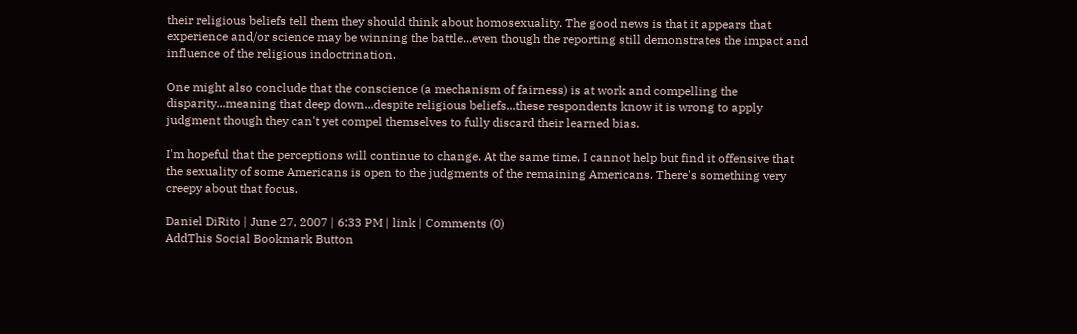their religious beliefs tell them they should think about homosexuality. The good news is that it appears that experience and/or science may be winning the battle...even though the reporting still demonstrates the impact and influence of the religious indoctrination.

One might also conclude that the conscience (a mechanism of fairness) is at work and compelling the disparity...meaning that deep down...despite religious beliefs...these respondents know it is wrong to apply judgment though they can't yet compel themselves to fully discard their learned bias.

I'm hopeful that the perceptions will continue to change. At the same time, I cannot help but find it offensive that the sexuality of some Americans is open to the judgments of the remaining Americans. There's something very creepy about that focus.

Daniel DiRito | June 27, 2007 | 6:33 PM | link | Comments (0)
AddThis Social Bookmark Button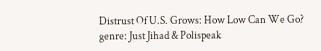Distrust Of U.S. Grows: How Low Can We Go? genre: Just Jihad & Polispeak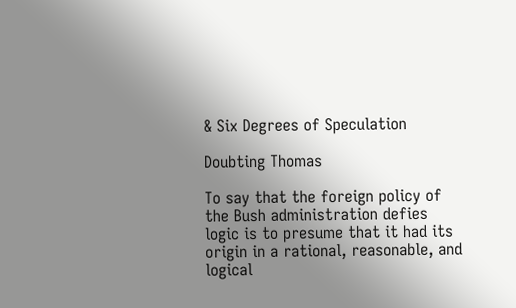& Six Degrees of Speculation

Doubting Thomas

To say that the foreign policy of the Bush administration defies logic is to presume that it had its origin in a rational, reasonable, and logical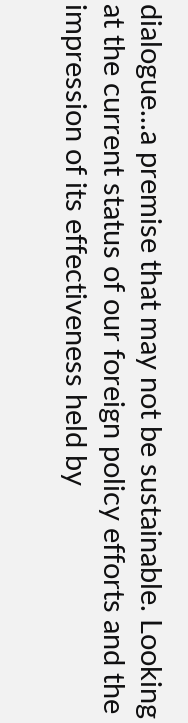dialogue...a premise that may not be sustainable. Looking at the current status of our foreign policy efforts and the impression of its effectiveness held by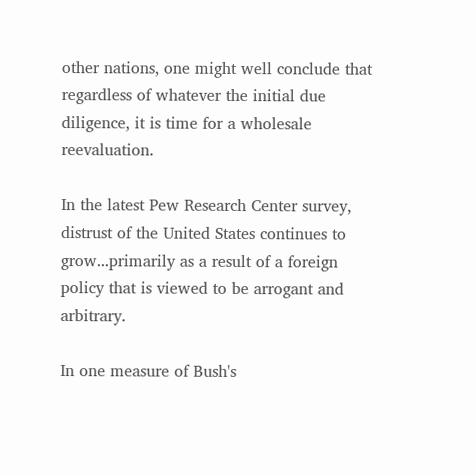other nations, one might well conclude that regardless of whatever the initial due diligence, it is time for a wholesale reevaluation.

In the latest Pew Research Center survey, distrust of the United States continues to grow...primarily as a result of a foreign policy that is viewed to be arrogant and arbitrary.

In one measure of Bush's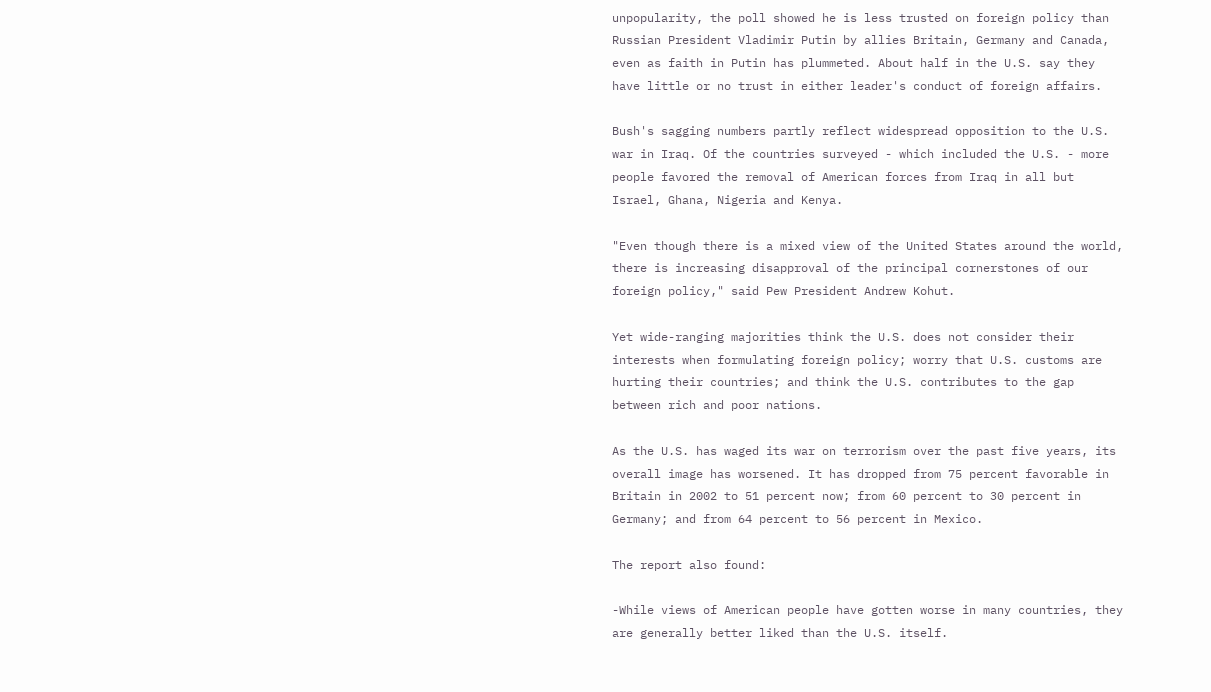unpopularity, the poll showed he is less trusted on foreign policy than Russian President Vladimir Putin by allies Britain, Germany and Canada, even as faith in Putin has plummeted. About half in the U.S. say they have little or no trust in either leader's conduct of foreign affairs.

Bush's sagging numbers partly reflect widespread opposition to the U.S. war in Iraq. Of the countries surveyed - which included the U.S. - more people favored the removal of American forces from Iraq in all but Israel, Ghana, Nigeria and Kenya.

"Even though there is a mixed view of the United States around the world, there is increasing disapproval of the principal cornerstones of our foreign policy," said Pew President Andrew Kohut.

Yet wide-ranging majorities think the U.S. does not consider their interests when formulating foreign policy; worry that U.S. customs are hurting their countries; and think the U.S. contributes to the gap between rich and poor nations.

As the U.S. has waged its war on terrorism over the past five years, its overall image has worsened. It has dropped from 75 percent favorable in Britain in 2002 to 51 percent now; from 60 percent to 30 percent in Germany; and from 64 percent to 56 percent in Mexico.

The report also found:

-While views of American people have gotten worse in many countries, they are generally better liked than the U.S. itself.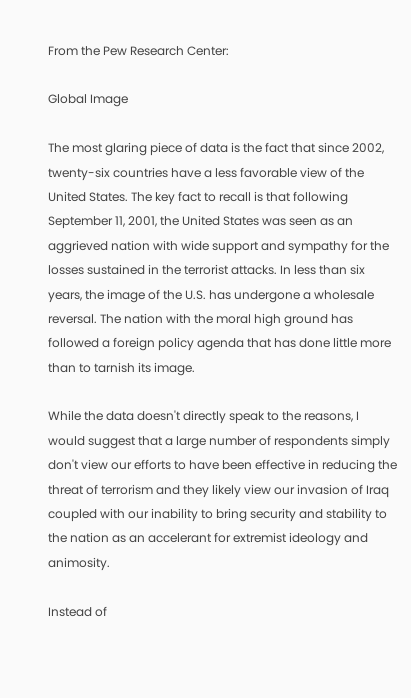From the Pew Research Center:

Global Image

The most glaring piece of data is the fact that since 2002, twenty-six countries have a less favorable view of the United States. The key fact to recall is that following September 11, 2001, the United States was seen as an aggrieved nation with wide support and sympathy for the losses sustained in the terrorist attacks. In less than six years, the image of the U.S. has undergone a wholesale reversal. The nation with the moral high ground has followed a foreign policy agenda that has done little more than to tarnish its image.

While the data doesn't directly speak to the reasons, I would suggest that a large number of respondents simply don't view our efforts to have been effective in reducing the threat of terrorism and they likely view our invasion of Iraq coupled with our inability to bring security and stability to the nation as an accelerant for extremist ideology and animosity.

Instead of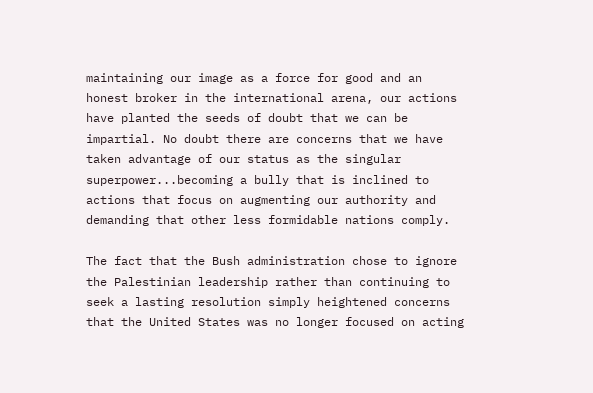maintaining our image as a force for good and an honest broker in the international arena, our actions have planted the seeds of doubt that we can be impartial. No doubt there are concerns that we have taken advantage of our status as the singular superpower...becoming a bully that is inclined to actions that focus on augmenting our authority and demanding that other less formidable nations comply.

The fact that the Bush administration chose to ignore the Palestinian leadership rather than continuing to seek a lasting resolution simply heightened concerns that the United States was no longer focused on acting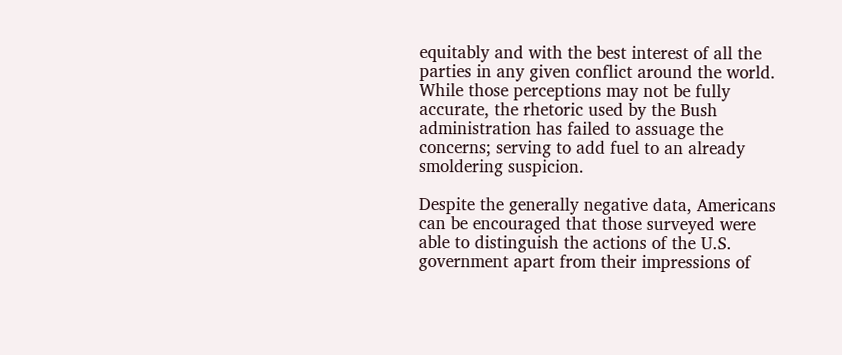equitably and with the best interest of all the parties in any given conflict around the world. While those perceptions may not be fully accurate, the rhetoric used by the Bush administration has failed to assuage the concerns; serving to add fuel to an already smoldering suspicion.

Despite the generally negative data, Americans can be encouraged that those surveyed were able to distinguish the actions of the U.S. government apart from their impressions of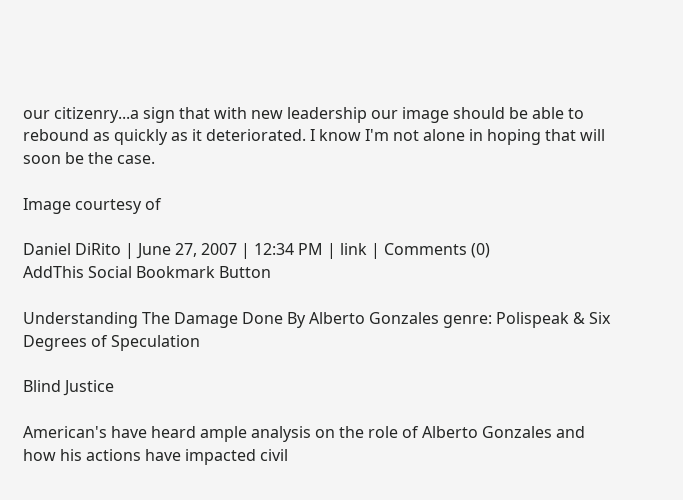our citizenry...a sign that with new leadership our image should be able to rebound as quickly as it deteriorated. I know I'm not alone in hoping that will soon be the case.

Image courtesy of

Daniel DiRito | June 27, 2007 | 12:34 PM | link | Comments (0)
AddThis Social Bookmark Button

Understanding The Damage Done By Alberto Gonzales genre: Polispeak & Six Degrees of Speculation

Blind Justice

American's have heard ample analysis on the role of Alberto Gonzales and how his actions have impacted civil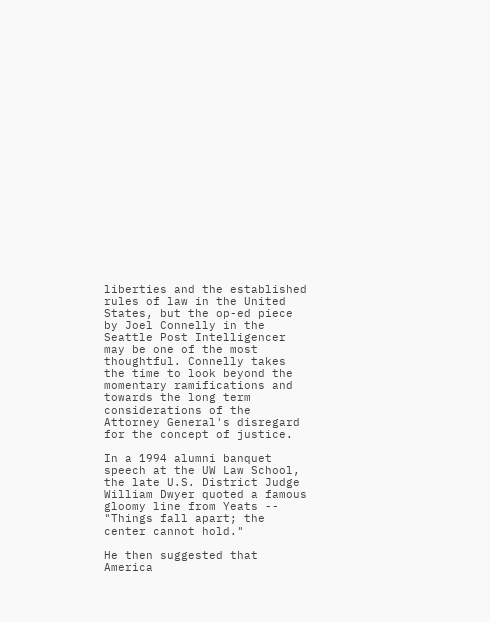liberties and the established rules of law in the United States, but the op-ed piece by Joel Connelly in the Seattle Post Intelligencer may be one of the most thoughtful. Connelly takes the time to look beyond the momentary ramifications and towards the long term considerations of the Attorney General's disregard for the concept of justice.

In a 1994 alumni banquet speech at the UW Law School, the late U.S. District Judge William Dwyer quoted a famous gloomy line from Yeats -- "Things fall apart; the center cannot hold."

He then suggested that America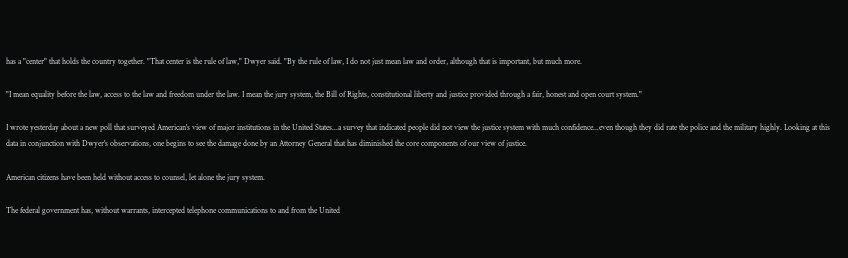has a "center" that holds the country together. "That center is the rule of law," Dwyer said. "By the rule of law, I do not just mean law and order, although that is important, but much more.

"I mean equality before the law, access to the law and freedom under the law. I mean the jury system, the Bill of Rights, constitutional liberty and justice provided through a fair, honest and open court system."

I wrote yesterday about a new poll that surveyed American's view of major institutions in the United States...a survey that indicated people did not view the justice system with much confidence...even though they did rate the police and the military highly. Looking at this data in conjunction with Dwyer's observations, one begins to see the damage done by an Attorney General that has diminished the core components of our view of justice.

American citizens have been held without access to counsel, let alone the jury system.

The federal government has, without warrants, intercepted telephone communications to and from the United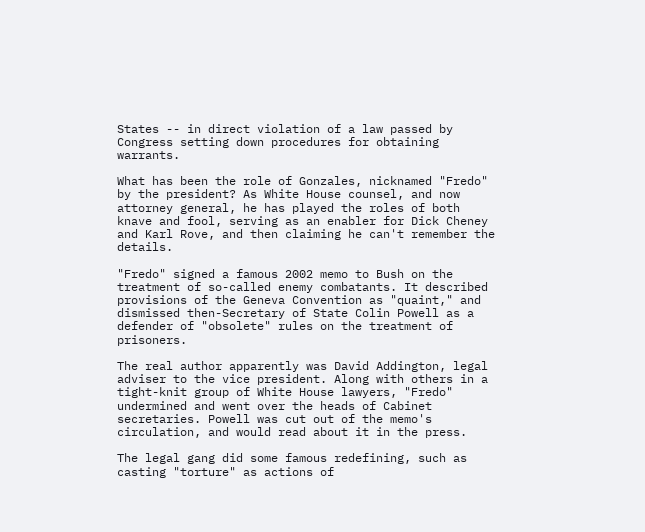States -- in direct violation of a law passed by Congress setting down procedures for obtaining warrants.

What has been the role of Gonzales, nicknamed "Fredo" by the president? As White House counsel, and now attorney general, he has played the roles of both knave and fool, serving as an enabler for Dick Cheney and Karl Rove, and then claiming he can't remember the details.

"Fredo" signed a famous 2002 memo to Bush on the treatment of so-called enemy combatants. It described provisions of the Geneva Convention as "quaint," and dismissed then-Secretary of State Colin Powell as a defender of "obsolete" rules on the treatment of prisoners.

The real author apparently was David Addington, legal adviser to the vice president. Along with others in a tight-knit group of White House lawyers, "Fredo" undermined and went over the heads of Cabinet secretaries. Powell was cut out of the memo's circulation, and would read about it in the press.

The legal gang did some famous redefining, such as casting "torture" as actions of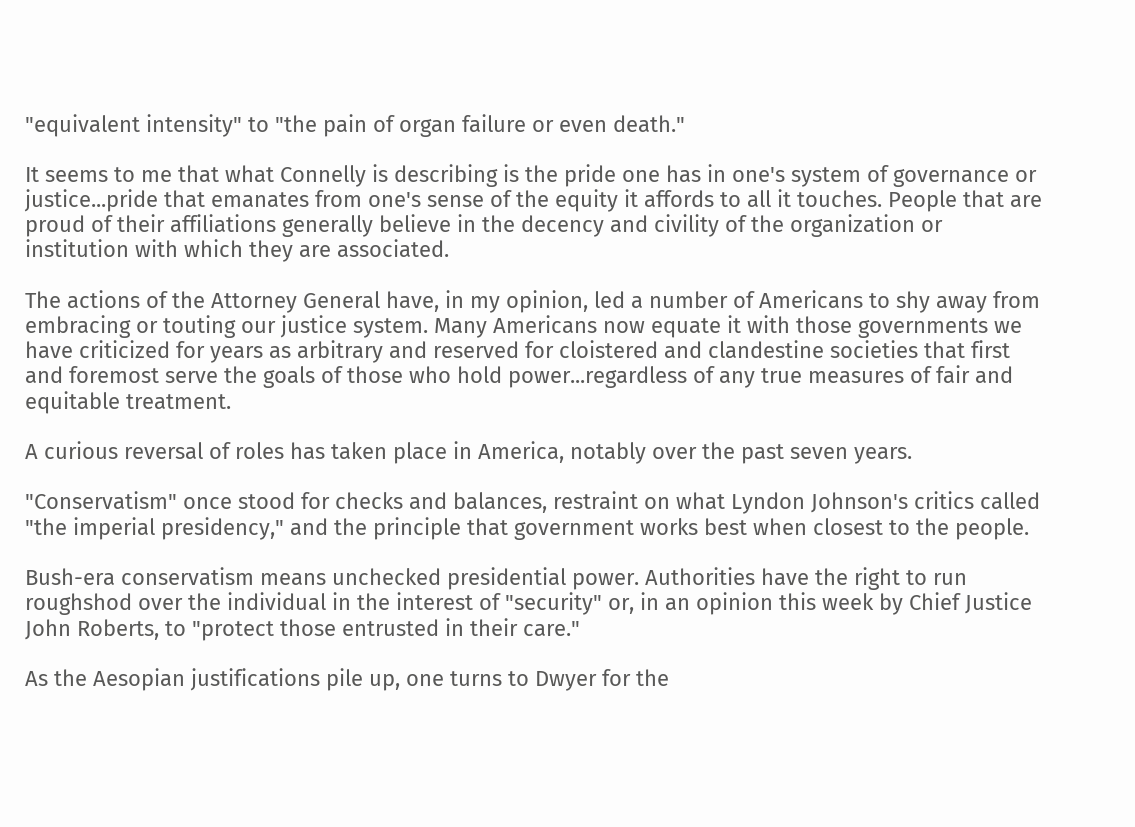"equivalent intensity" to "the pain of organ failure or even death."

It seems to me that what Connelly is describing is the pride one has in one's system of governance or justice...pride that emanates from one's sense of the equity it affords to all it touches. People that are proud of their affiliations generally believe in the decency and civility of the organization or institution with which they are associated.

The actions of the Attorney General have, in my opinion, led a number of Americans to shy away from embracing or touting our justice system. Many Americans now equate it with those governments we have criticized for years as arbitrary and reserved for cloistered and clandestine societies that first and foremost serve the goals of those who hold power...regardless of any true measures of fair and equitable treatment.

A curious reversal of roles has taken place in America, notably over the past seven years.

"Conservatism" once stood for checks and balances, restraint on what Lyndon Johnson's critics called "the imperial presidency," and the principle that government works best when closest to the people.

Bush-era conservatism means unchecked presidential power. Authorities have the right to run roughshod over the individual in the interest of "security" or, in an opinion this week by Chief Justice John Roberts, to "protect those entrusted in their care."

As the Aesopian justifications pile up, one turns to Dwyer for the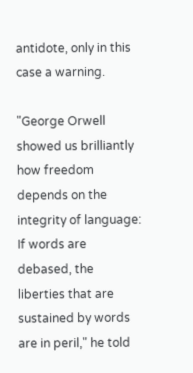antidote, only in this case a warning.

"George Orwell showed us brilliantly how freedom depends on the integrity of language: If words are debased, the liberties that are sustained by words are in peril," he told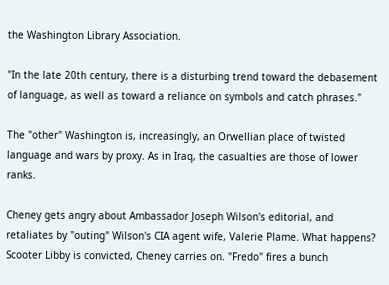the Washington Library Association.

"In the late 20th century, there is a disturbing trend toward the debasement of language, as well as toward a reliance on symbols and catch phrases."

The "other" Washington is, increasingly, an Orwellian place of twisted language and wars by proxy. As in Iraq, the casualties are those of lower ranks.

Cheney gets angry about Ambassador Joseph Wilson's editorial, and retaliates by "outing" Wilson's CIA agent wife, Valerie Plame. What happens? Scooter Libby is convicted, Cheney carries on. "Fredo" fires a bunch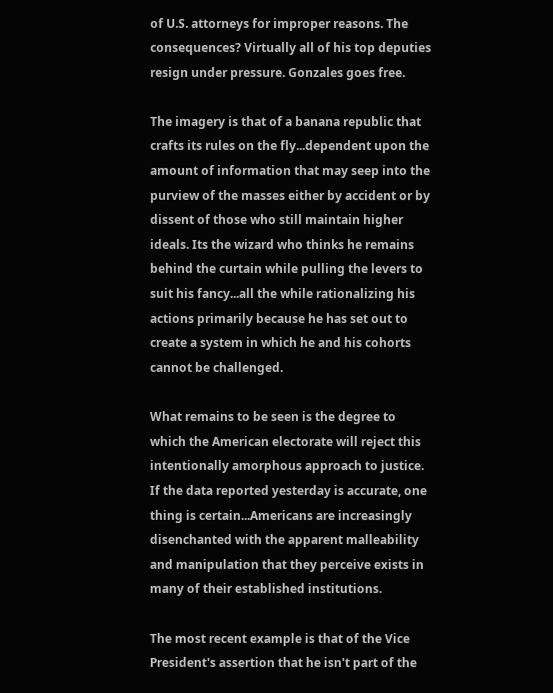of U.S. attorneys for improper reasons. The consequences? Virtually all of his top deputies resign under pressure. Gonzales goes free.

The imagery is that of a banana republic that crafts its rules on the fly...dependent upon the amount of information that may seep into the purview of the masses either by accident or by dissent of those who still maintain higher ideals. Its the wizard who thinks he remains behind the curtain while pulling the levers to suit his fancy...all the while rationalizing his actions primarily because he has set out to create a system in which he and his cohorts cannot be challenged.

What remains to be seen is the degree to which the American electorate will reject this intentionally amorphous approach to justice. If the data reported yesterday is accurate, one thing is certain...Americans are increasingly disenchanted with the apparent malleability and manipulation that they perceive exists in many of their established institutions.

The most recent example is that of the Vice President's assertion that he isn't part of the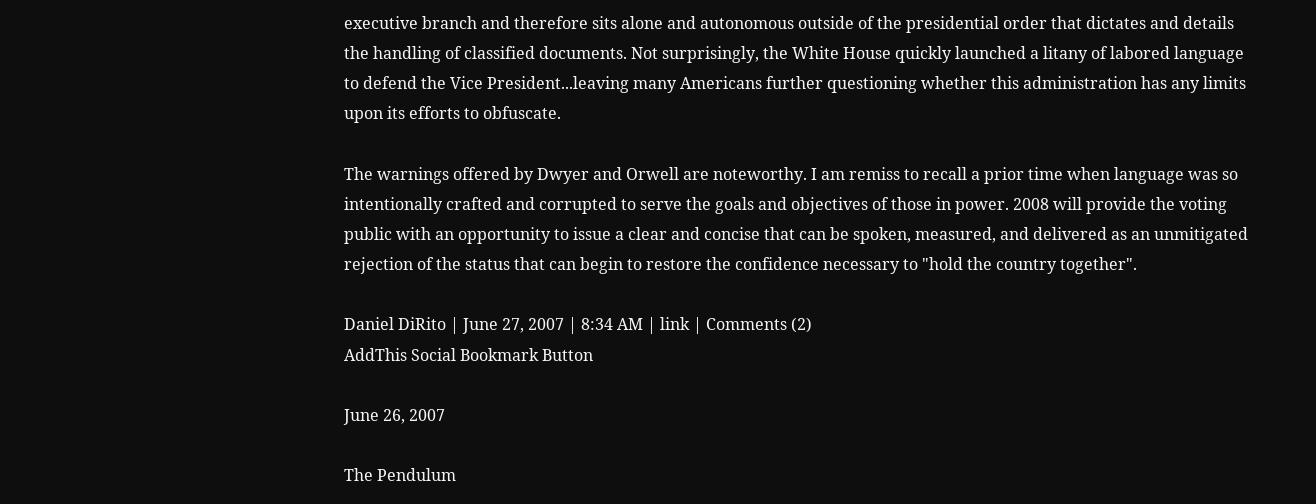executive branch and therefore sits alone and autonomous outside of the presidential order that dictates and details the handling of classified documents. Not surprisingly, the White House quickly launched a litany of labored language to defend the Vice President...leaving many Americans further questioning whether this administration has any limits upon its efforts to obfuscate.

The warnings offered by Dwyer and Orwell are noteworthy. I am remiss to recall a prior time when language was so intentionally crafted and corrupted to serve the goals and objectives of those in power. 2008 will provide the voting public with an opportunity to issue a clear and concise that can be spoken, measured, and delivered as an unmitigated rejection of the status that can begin to restore the confidence necessary to "hold the country together".

Daniel DiRito | June 27, 2007 | 8:34 AM | link | Comments (2)
AddThis Social Bookmark Button

June 26, 2007

The Pendulum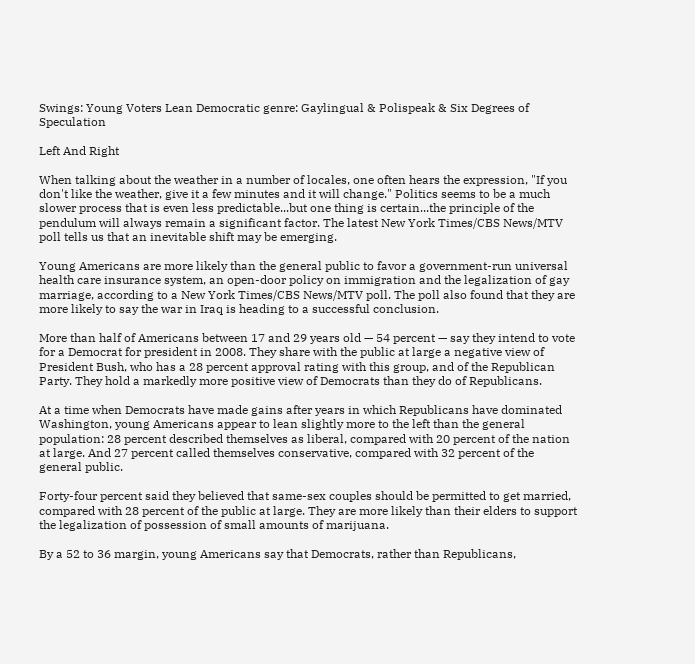Swings: Young Voters Lean Democratic genre: Gaylingual & Polispeak & Six Degrees of Speculation

Left And Right

When talking about the weather in a number of locales, one often hears the expression, "If you don't like the weather, give it a few minutes and it will change." Politics seems to be a much slower process that is even less predictable...but one thing is certain...the principle of the pendulum will always remain a significant factor. The latest New York Times/CBS News/MTV poll tells us that an inevitable shift may be emerging.

Young Americans are more likely than the general public to favor a government-run universal health care insurance system, an open-door policy on immigration and the legalization of gay marriage, according to a New York Times/CBS News/MTV poll. The poll also found that they are more likely to say the war in Iraq is heading to a successful conclusion.

More than half of Americans between 17 and 29 years old — 54 percent — say they intend to vote for a Democrat for president in 2008. They share with the public at large a negative view of President Bush, who has a 28 percent approval rating with this group, and of the Republican Party. They hold a markedly more positive view of Democrats than they do of Republicans.

At a time when Democrats have made gains after years in which Republicans have dominated Washington, young Americans appear to lean slightly more to the left than the general population: 28 percent described themselves as liberal, compared with 20 percent of the nation at large. And 27 percent called themselves conservative, compared with 32 percent of the general public.

Forty-four percent said they believed that same-sex couples should be permitted to get married, compared with 28 percent of the public at large. They are more likely than their elders to support the legalization of possession of small amounts of marijuana.

By a 52 to 36 margin, young Americans say that Democrats, rather than Republicans,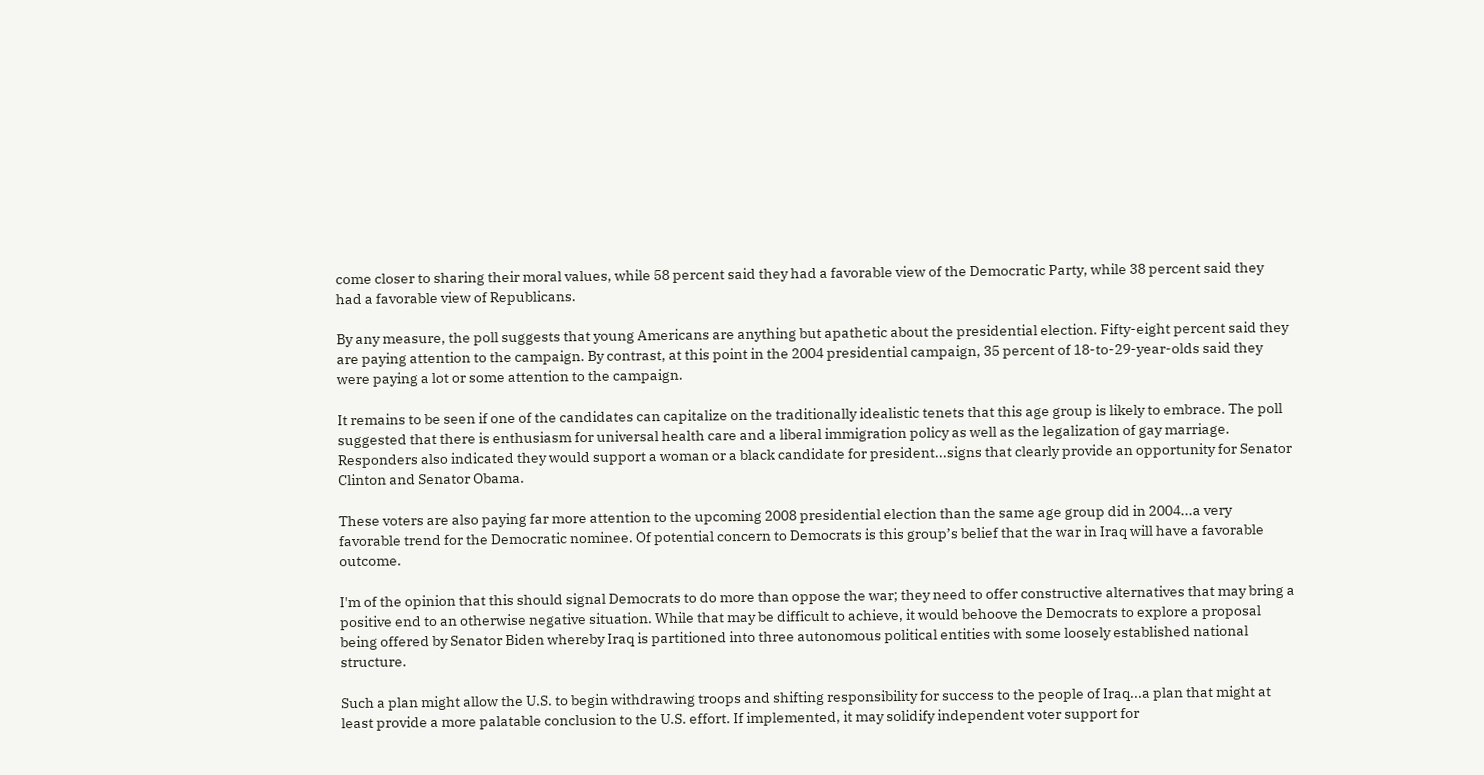come closer to sharing their moral values, while 58 percent said they had a favorable view of the Democratic Party, while 38 percent said they had a favorable view of Republicans.

By any measure, the poll suggests that young Americans are anything but apathetic about the presidential election. Fifty-eight percent said they are paying attention to the campaign. By contrast, at this point in the 2004 presidential campaign, 35 percent of 18-to-29-year-olds said they were paying a lot or some attention to the campaign.

It remains to be seen if one of the candidates can capitalize on the traditionally idealistic tenets that this age group is likely to embrace. The poll suggested that there is enthusiasm for universal health care and a liberal immigration policy as well as the legalization of gay marriage. Responders also indicated they would support a woman or a black candidate for president...signs that clearly provide an opportunity for Senator Clinton and Senator Obama.

These voters are also paying far more attention to the upcoming 2008 presidential election than the same age group did in 2004...a very favorable trend for the Democratic nominee. Of potential concern to Democrats is this group’s belief that the war in Iraq will have a favorable outcome.

I'm of the opinion that this should signal Democrats to do more than oppose the war; they need to offer constructive alternatives that may bring a positive end to an otherwise negative situation. While that may be difficult to achieve, it would behoove the Democrats to explore a proposal being offered by Senator Biden whereby Iraq is partitioned into three autonomous political entities with some loosely established national structure.

Such a plan might allow the U.S. to begin withdrawing troops and shifting responsibility for success to the people of Iraq...a plan that might at least provide a more palatable conclusion to the U.S. effort. If implemented, it may solidify independent voter support for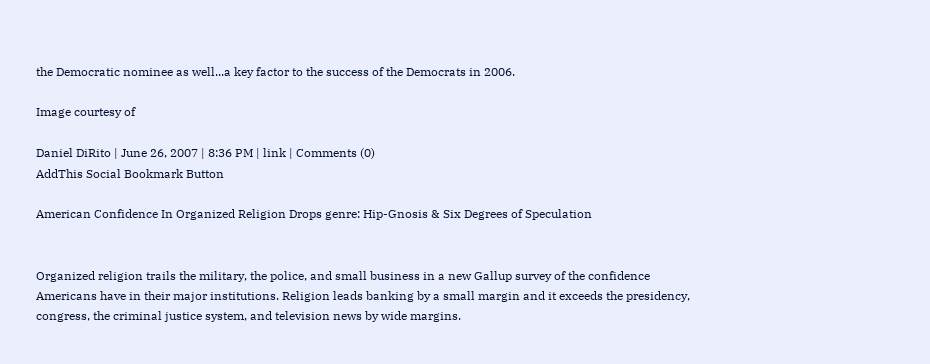the Democratic nominee as well...a key factor to the success of the Democrats in 2006.

Image courtesy of

Daniel DiRito | June 26, 2007 | 8:36 PM | link | Comments (0)
AddThis Social Bookmark Button

American Confidence In Organized Religion Drops genre: Hip-Gnosis & Six Degrees of Speculation


Organized religion trails the military, the police, and small business in a new Gallup survey of the confidence Americans have in their major institutions. Religion leads banking by a small margin and it exceeds the presidency, congress, the criminal justice system, and television news by wide margins.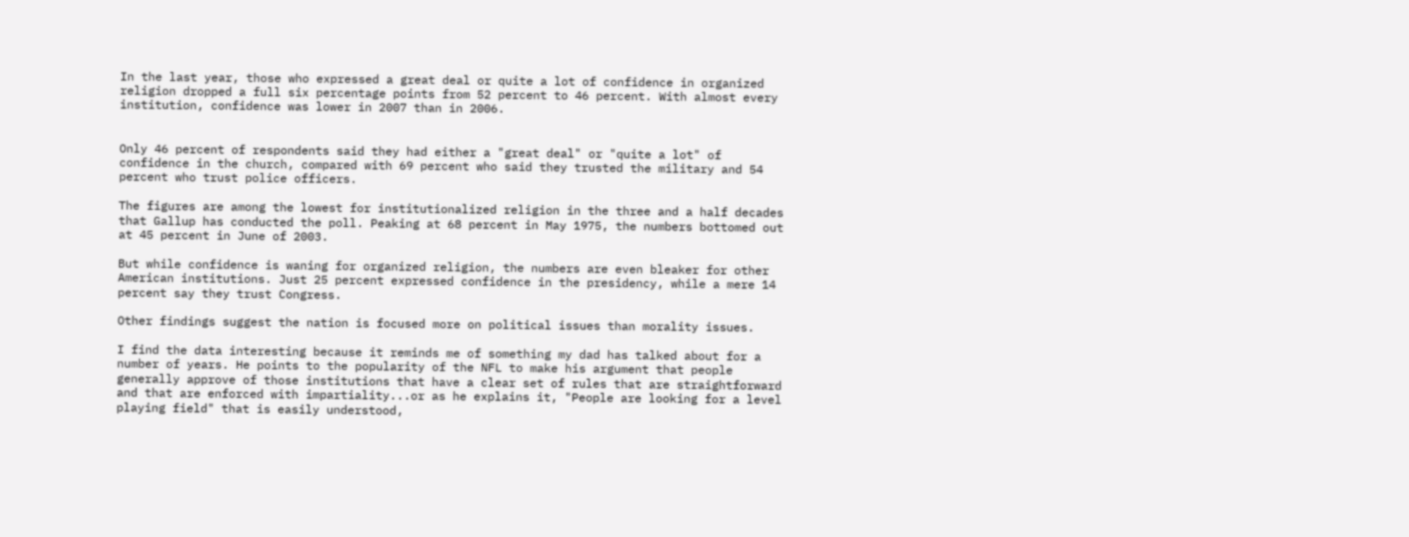In the last year, those who expressed a great deal or quite a lot of confidence in organized religion dropped a full six percentage points from 52 percent to 46 percent. With almost every institution, confidence was lower in 2007 than in 2006.


Only 46 percent of respondents said they had either a "great deal" or "quite a lot" of confidence in the church, compared with 69 percent who said they trusted the military and 54 percent who trust police officers.

The figures are among the lowest for institutionalized religion in the three and a half decades that Gallup has conducted the poll. Peaking at 68 percent in May 1975, the numbers bottomed out at 45 percent in June of 2003.

But while confidence is waning for organized religion, the numbers are even bleaker for other American institutions. Just 25 percent expressed confidence in the presidency, while a mere 14 percent say they trust Congress.

Other findings suggest the nation is focused more on political issues than morality issues.

I find the data interesting because it reminds me of something my dad has talked about for a number of years. He points to the popularity of the NFL to make his argument that people generally approve of those institutions that have a clear set of rules that are straightforward and that are enforced with impartiality...or as he explains it, "People are looking for a level playing field" that is easily understood,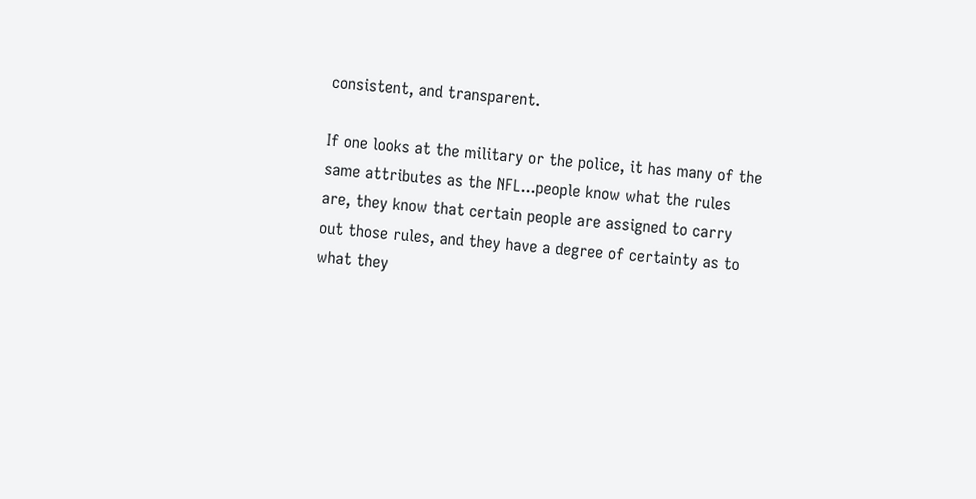consistent, and transparent.

If one looks at the military or the police, it has many of the same attributes as the NFL...people know what the rules are, they know that certain people are assigned to carry out those rules, and they have a degree of certainty as to what they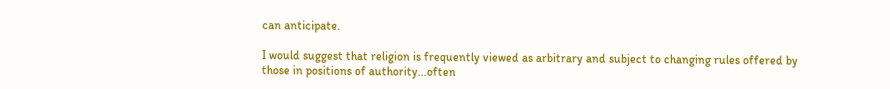can anticipate.

I would suggest that religion is frequently viewed as arbitrary and subject to changing rules offered by those in positions of authority...often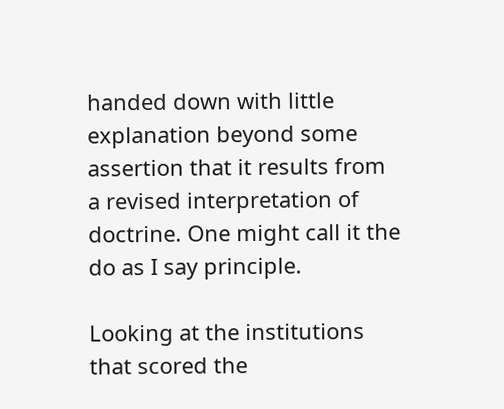handed down with little explanation beyond some assertion that it results from a revised interpretation of doctrine. One might call it the do as I say principle.

Looking at the institutions that scored the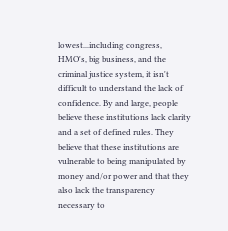lowest...including congress, HMO's, big business, and the criminal justice system, it isn't difficult to understand the lack of confidence. By and large, people believe these institutions lack clarity and a set of defined rules. They believe that these institutions are vulnerable to being manipulated by money and/or power and that they also lack the transparency necessary to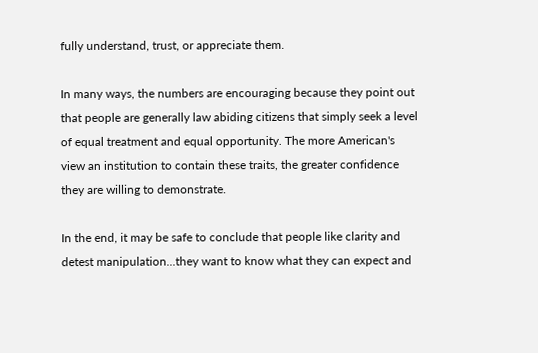fully understand, trust, or appreciate them.

In many ways, the numbers are encouraging because they point out that people are generally law abiding citizens that simply seek a level of equal treatment and equal opportunity. The more American's view an institution to contain these traits, the greater confidence they are willing to demonstrate.

In the end, it may be safe to conclude that people like clarity and detest manipulation...they want to know what they can expect and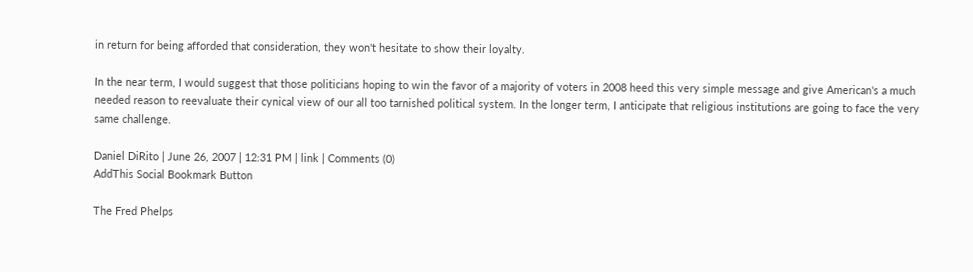in return for being afforded that consideration, they won't hesitate to show their loyalty.

In the near term, I would suggest that those politicians hoping to win the favor of a majority of voters in 2008 heed this very simple message and give American's a much needed reason to reevaluate their cynical view of our all too tarnished political system. In the longer term, I anticipate that religious institutions are going to face the very same challenge.

Daniel DiRito | June 26, 2007 | 12:31 PM | link | Comments (0)
AddThis Social Bookmark Button

The Fred Phelps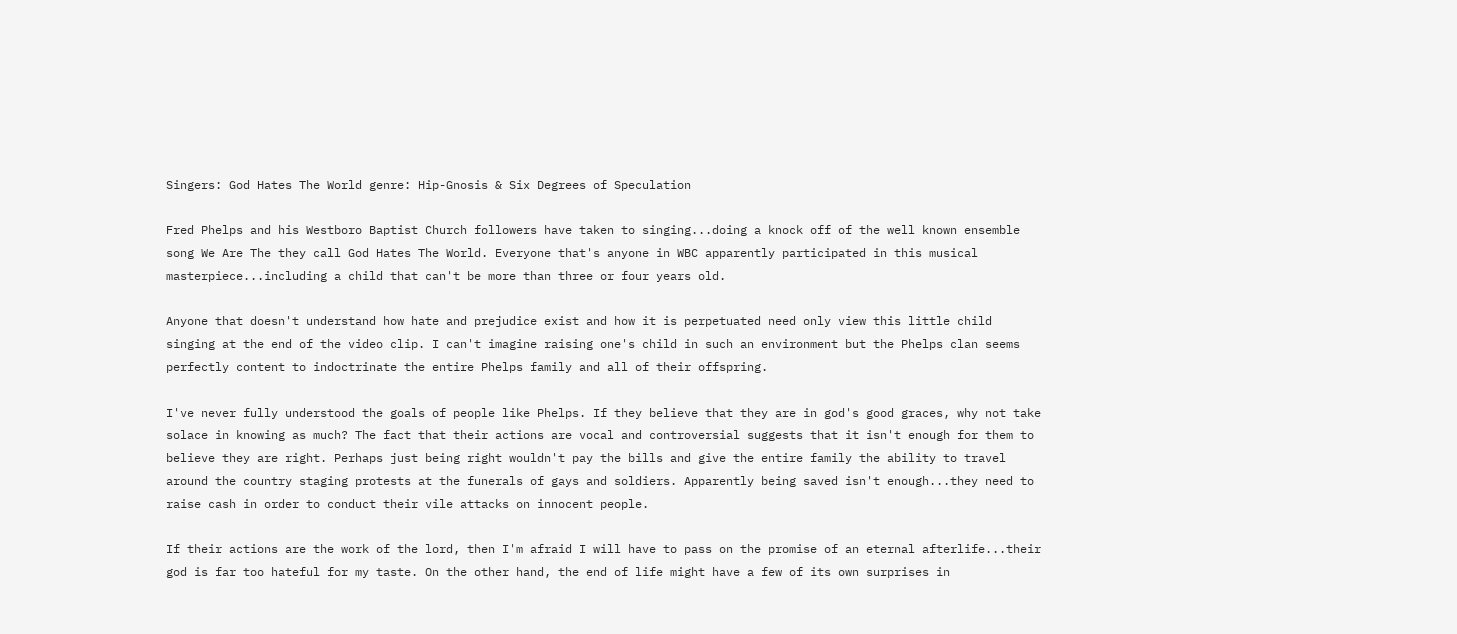Singers: God Hates The World genre: Hip-Gnosis & Six Degrees of Speculation

Fred Phelps and his Westboro Baptist Church followers have taken to singing...doing a knock off of the well known ensemble song We Are The they call God Hates The World. Everyone that's anyone in WBC apparently participated in this musical masterpiece...including a child that can't be more than three or four years old.

Anyone that doesn't understand how hate and prejudice exist and how it is perpetuated need only view this little child singing at the end of the video clip. I can't imagine raising one's child in such an environment but the Phelps clan seems perfectly content to indoctrinate the entire Phelps family and all of their offspring.

I've never fully understood the goals of people like Phelps. If they believe that they are in god's good graces, why not take solace in knowing as much? The fact that their actions are vocal and controversial suggests that it isn't enough for them to believe they are right. Perhaps just being right wouldn't pay the bills and give the entire family the ability to travel around the country staging protests at the funerals of gays and soldiers. Apparently being saved isn't enough...they need to raise cash in order to conduct their vile attacks on innocent people.

If their actions are the work of the lord, then I'm afraid I will have to pass on the promise of an eternal afterlife...their god is far too hateful for my taste. On the other hand, the end of life might have a few of its own surprises in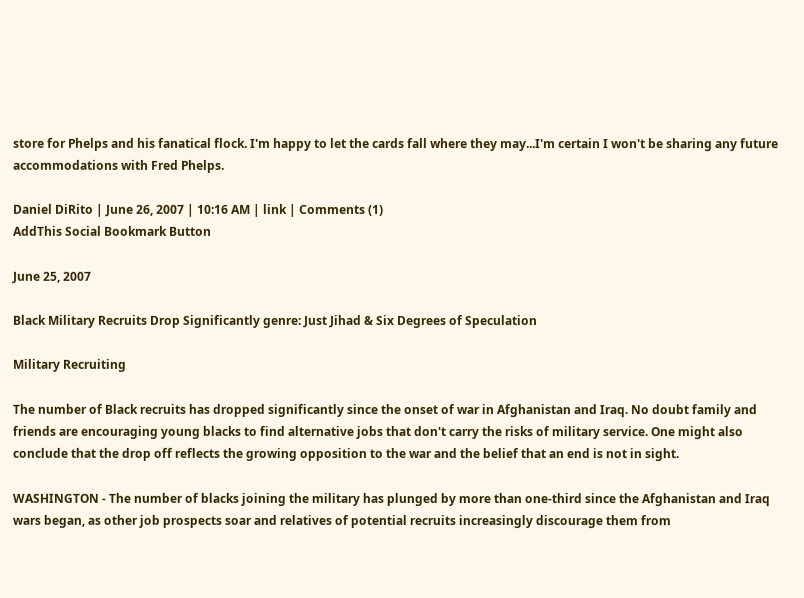store for Phelps and his fanatical flock. I'm happy to let the cards fall where they may...I'm certain I won't be sharing any future accommodations with Fred Phelps.

Daniel DiRito | June 26, 2007 | 10:16 AM | link | Comments (1)
AddThis Social Bookmark Button

June 25, 2007

Black Military Recruits Drop Significantly genre: Just Jihad & Six Degrees of Speculation

Military Recruiting

The number of Black recruits has dropped significantly since the onset of war in Afghanistan and Iraq. No doubt family and friends are encouraging young blacks to find alternative jobs that don't carry the risks of military service. One might also conclude that the drop off reflects the growing opposition to the war and the belief that an end is not in sight.

WASHINGTON - The number of blacks joining the military has plunged by more than one-third since the Afghanistan and Iraq wars began, as other job prospects soar and relatives of potential recruits increasingly discourage them from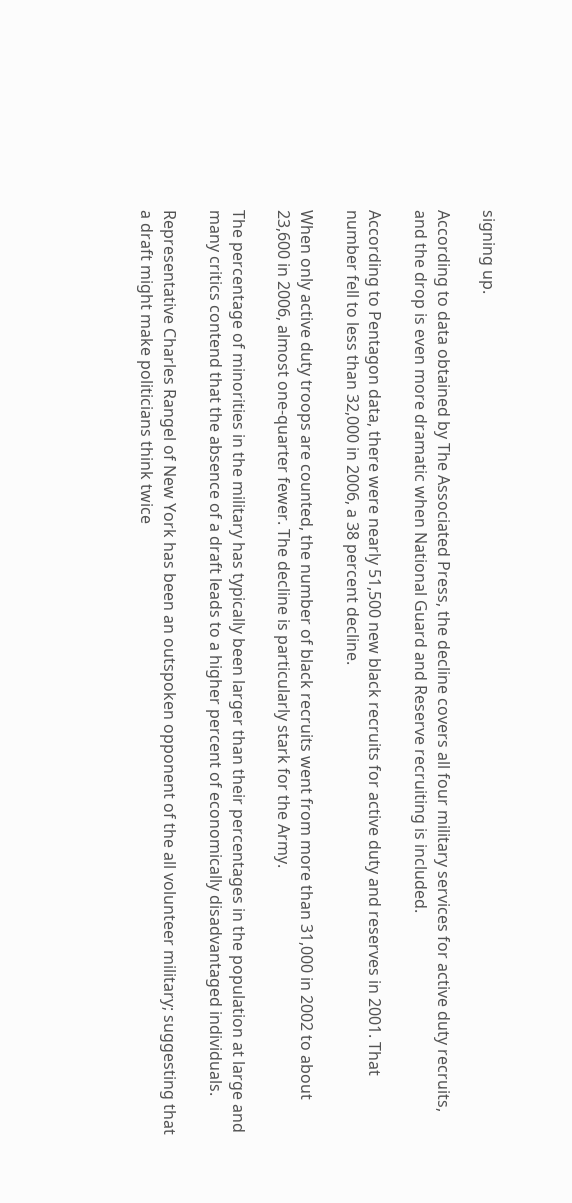signing up.

According to data obtained by The Associated Press, the decline covers all four military services for active duty recruits, and the drop is even more dramatic when National Guard and Reserve recruiting is included.

According to Pentagon data, there were nearly 51,500 new black recruits for active duty and reserves in 2001. That number fell to less than 32,000 in 2006, a 38 percent decline.

When only active duty troops are counted, the number of black recruits went from more than 31,000 in 2002 to about 23,600 in 2006, almost one-quarter fewer. The decline is particularly stark for the Army.

The percentage of minorities in the military has typically been larger than their percentages in the population at large and many critics contend that the absence of a draft leads to a higher percent of economically disadvantaged individuals.

Representative Charles Rangel of New York has been an outspoken opponent of the all volunteer military; suggesting that a draft might make politicians think twice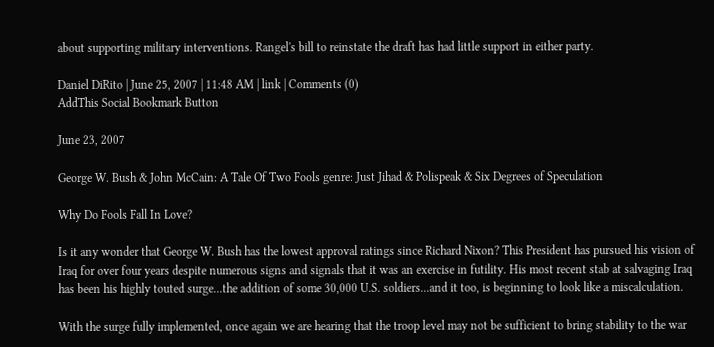about supporting military interventions. Rangel's bill to reinstate the draft has had little support in either party.

Daniel DiRito | June 25, 2007 | 11:48 AM | link | Comments (0)
AddThis Social Bookmark Button

June 23, 2007

George W. Bush & John McCain: A Tale Of Two Fools genre: Just Jihad & Polispeak & Six Degrees of Speculation

Why Do Fools Fall In Love?

Is it any wonder that George W. Bush has the lowest approval ratings since Richard Nixon? This President has pursued his vision of Iraq for over four years despite numerous signs and signals that it was an exercise in futility. His most recent stab at salvaging Iraq has been his highly touted surge...the addition of some 30,000 U.S. soldiers...and it too, is beginning to look like a miscalculation.

With the surge fully implemented, once again we are hearing that the troop level may not be sufficient to bring stability to the war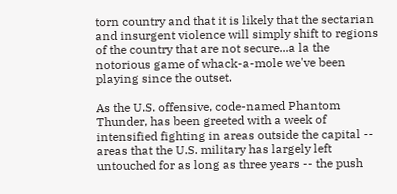torn country and that it is likely that the sectarian and insurgent violence will simply shift to regions of the country that are not secure...a la the notorious game of whack-a-mole we've been playing since the outset.

As the U.S. offensive, code-named Phantom Thunder, has been greeted with a week of intensified fighting in areas outside the capital -- areas that the U.S. military has largely left untouched for as long as three years -- the push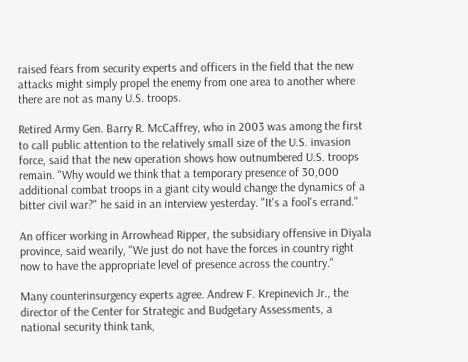raised fears from security experts and officers in the field that the new attacks might simply propel the enemy from one area to another where there are not as many U.S. troops.

Retired Army Gen. Barry R. McCaffrey, who in 2003 was among the first to call public attention to the relatively small size of the U.S. invasion force, said that the new operation shows how outnumbered U.S. troops remain. "Why would we think that a temporary presence of 30,000 additional combat troops in a giant city would change the dynamics of a bitter civil war?" he said in an interview yesterday. "It's a fool's errand."

An officer working in Arrowhead Ripper, the subsidiary offensive in Diyala province, said wearily, "We just do not have the forces in country right now to have the appropriate level of presence across the country."

Many counterinsurgency experts agree. Andrew F. Krepinevich Jr., the director of the Center for Strategic and Budgetary Assessments, a national security think tank,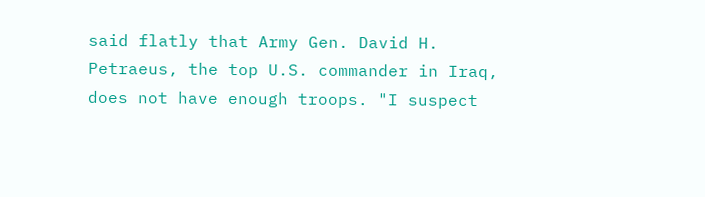said flatly that Army Gen. David H. Petraeus, the top U.S. commander in Iraq, does not have enough troops. "I suspect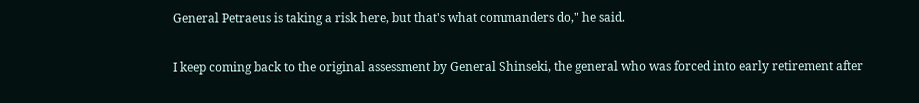General Petraeus is taking a risk here, but that's what commanders do," he said.

I keep coming back to the original assessment by General Shinseki, the general who was forced into early retirement after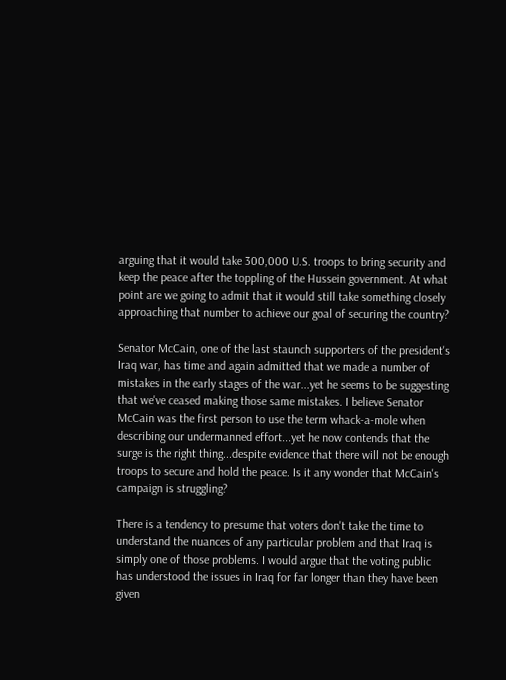arguing that it would take 300,000 U.S. troops to bring security and keep the peace after the toppling of the Hussein government. At what point are we going to admit that it would still take something closely approaching that number to achieve our goal of securing the country?

Senator McCain, one of the last staunch supporters of the president's Iraq war, has time and again admitted that we made a number of mistakes in the early stages of the war...yet he seems to be suggesting that we've ceased making those same mistakes. I believe Senator McCain was the first person to use the term whack-a-mole when describing our undermanned effort...yet he now contends that the surge is the right thing...despite evidence that there will not be enough troops to secure and hold the peace. Is it any wonder that McCain's campaign is struggling?

There is a tendency to presume that voters don't take the time to understand the nuances of any particular problem and that Iraq is simply one of those problems. I would argue that the voting public has understood the issues in Iraq for far longer than they have been given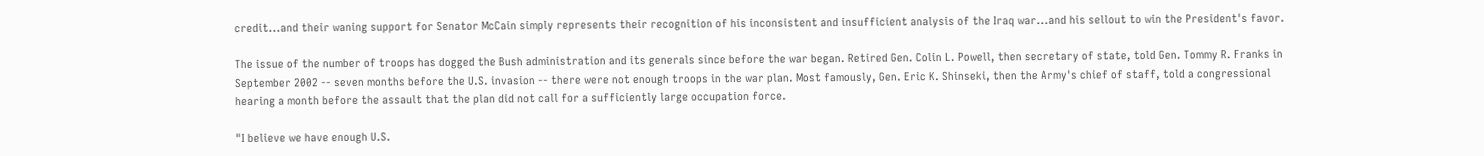credit...and their waning support for Senator McCain simply represents their recognition of his inconsistent and insufficient analysis of the Iraq war...and his sellout to win the President's favor.

The issue of the number of troops has dogged the Bush administration and its generals since before the war began. Retired Gen. Colin L. Powell, then secretary of state, told Gen. Tommy R. Franks in September 2002 -- seven months before the U.S. invasion -- there were not enough troops in the war plan. Most famously, Gen. Eric K. Shinseki, then the Army's chief of staff, told a congressional hearing a month before the assault that the plan did not call for a sufficiently large occupation force.

"I believe we have enough U.S.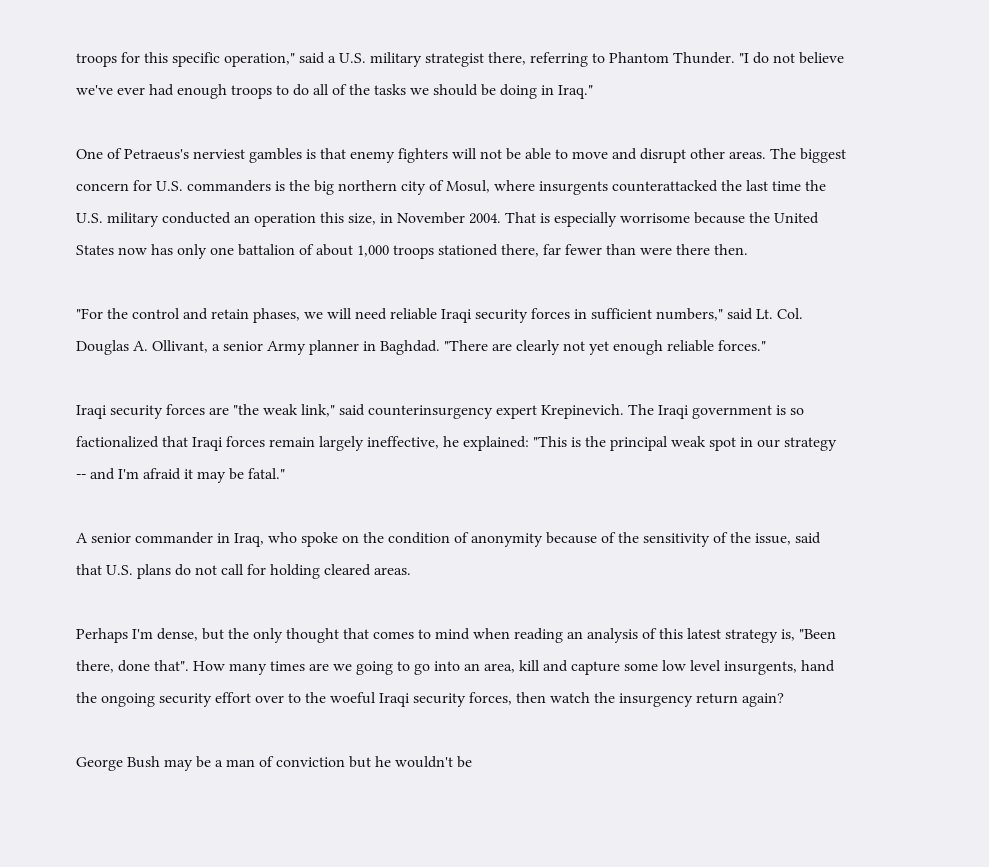troops for this specific operation," said a U.S. military strategist there, referring to Phantom Thunder. "I do not believe we've ever had enough troops to do all of the tasks we should be doing in Iraq."

One of Petraeus's nerviest gambles is that enemy fighters will not be able to move and disrupt other areas. The biggest concern for U.S. commanders is the big northern city of Mosul, where insurgents counterattacked the last time the U.S. military conducted an operation this size, in November 2004. That is especially worrisome because the United States now has only one battalion of about 1,000 troops stationed there, far fewer than were there then.

"For the control and retain phases, we will need reliable Iraqi security forces in sufficient numbers," said Lt. Col. Douglas A. Ollivant, a senior Army planner in Baghdad. "There are clearly not yet enough reliable forces."

Iraqi security forces are "the weak link," said counterinsurgency expert Krepinevich. The Iraqi government is so factionalized that Iraqi forces remain largely ineffective, he explained: "This is the principal weak spot in our strategy -- and I'm afraid it may be fatal."

A senior commander in Iraq, who spoke on the condition of anonymity because of the sensitivity of the issue, said that U.S. plans do not call for holding cleared areas.

Perhaps I'm dense, but the only thought that comes to mind when reading an analysis of this latest strategy is, "Been there, done that". How many times are we going to go into an area, kill and capture some low level insurgents, hand the ongoing security effort over to the woeful Iraqi security forces, then watch the insurgency return again?

George Bush may be a man of conviction but he wouldn't be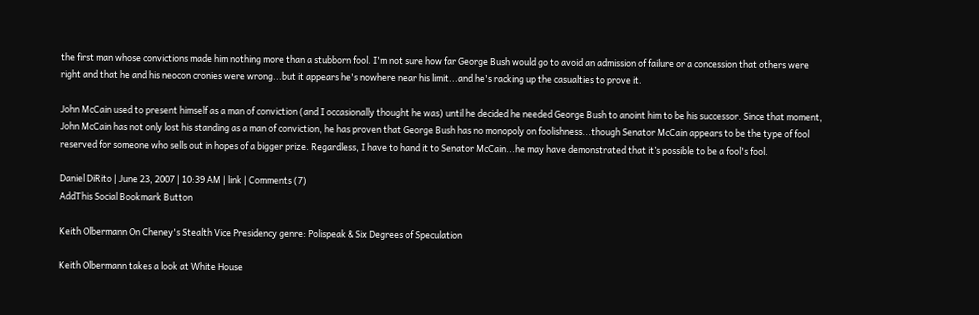the first man whose convictions made him nothing more than a stubborn fool. I'm not sure how far George Bush would go to avoid an admission of failure or a concession that others were right and that he and his neocon cronies were wrong...but it appears he's nowhere near his limit...and he's racking up the casualties to prove it.

John McCain used to present himself as a man of conviction (and I occasionally thought he was) until he decided he needed George Bush to anoint him to be his successor. Since that moment, John McCain has not only lost his standing as a man of conviction, he has proven that George Bush has no monopoly on foolishness...though Senator McCain appears to be the type of fool reserved for someone who sells out in hopes of a bigger prize. Regardless, I have to hand it to Senator McCain...he may have demonstrated that it’s possible to be a fool's fool.

Daniel DiRito | June 23, 2007 | 10:39 AM | link | Comments (7)
AddThis Social Bookmark Button

Keith Olbermann On Cheney's Stealth Vice Presidency genre: Polispeak & Six Degrees of Speculation

Keith Olbermann takes a look at White House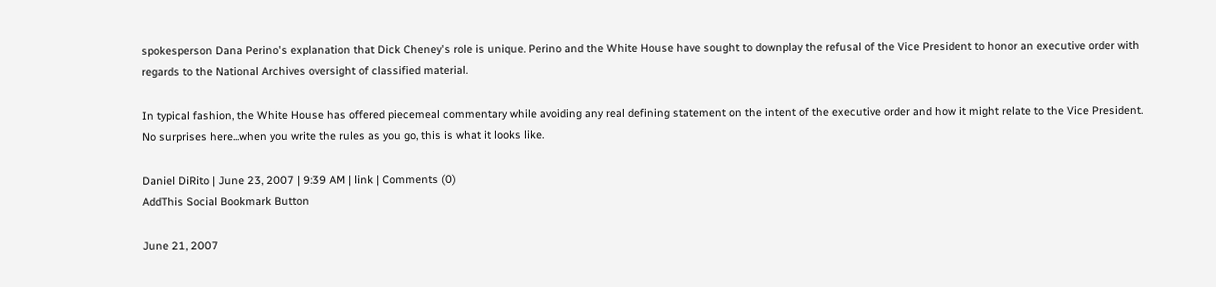spokesperson Dana Perino's explanation that Dick Cheney's role is unique. Perino and the White House have sought to downplay the refusal of the Vice President to honor an executive order with regards to the National Archives oversight of classified material.

In typical fashion, the White House has offered piecemeal commentary while avoiding any real defining statement on the intent of the executive order and how it might relate to the Vice President. No surprises here...when you write the rules as you go, this is what it looks like.

Daniel DiRito | June 23, 2007 | 9:39 AM | link | Comments (0)
AddThis Social Bookmark Button

June 21, 2007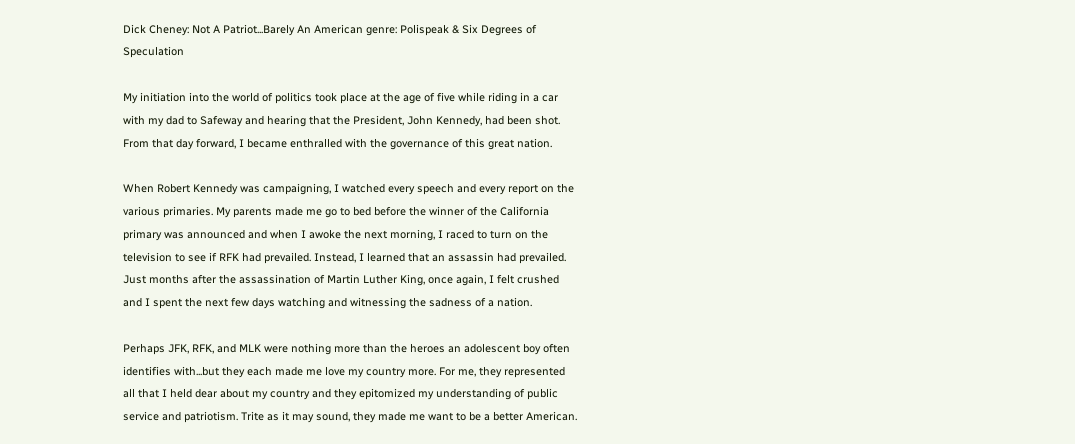Dick Cheney: Not A Patriot...Barely An American genre: Polispeak & Six Degrees of Speculation

My initiation into the world of politics took place at the age of five while riding in a car with my dad to Safeway and hearing that the President, John Kennedy, had been shot. From that day forward, I became enthralled with the governance of this great nation.

When Robert Kennedy was campaigning, I watched every speech and every report on the various primaries. My parents made me go to bed before the winner of the California primary was announced and when I awoke the next morning, I raced to turn on the television to see if RFK had prevailed. Instead, I learned that an assassin had prevailed. Just months after the assassination of Martin Luther King, once again, I felt crushed and I spent the next few days watching and witnessing the sadness of a nation.

Perhaps JFK, RFK, and MLK were nothing more than the heroes an adolescent boy often identifies with...but they each made me love my country more. For me, they represented all that I held dear about my country and they epitomized my understanding of public service and patriotism. Trite as it may sound, they made me want to be a better American.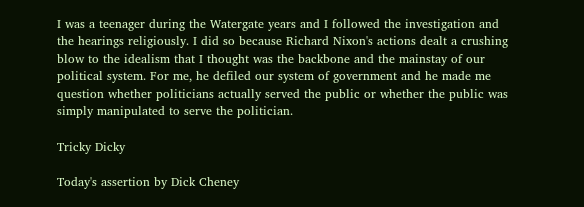I was a teenager during the Watergate years and I followed the investigation and the hearings religiously. I did so because Richard Nixon's actions dealt a crushing blow to the idealism that I thought was the backbone and the mainstay of our political system. For me, he defiled our system of government and he made me question whether politicians actually served the public or whether the public was simply manipulated to serve the politician.

Tricky Dicky

Today's assertion by Dick Cheney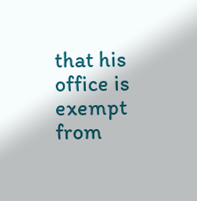that his office is exempt from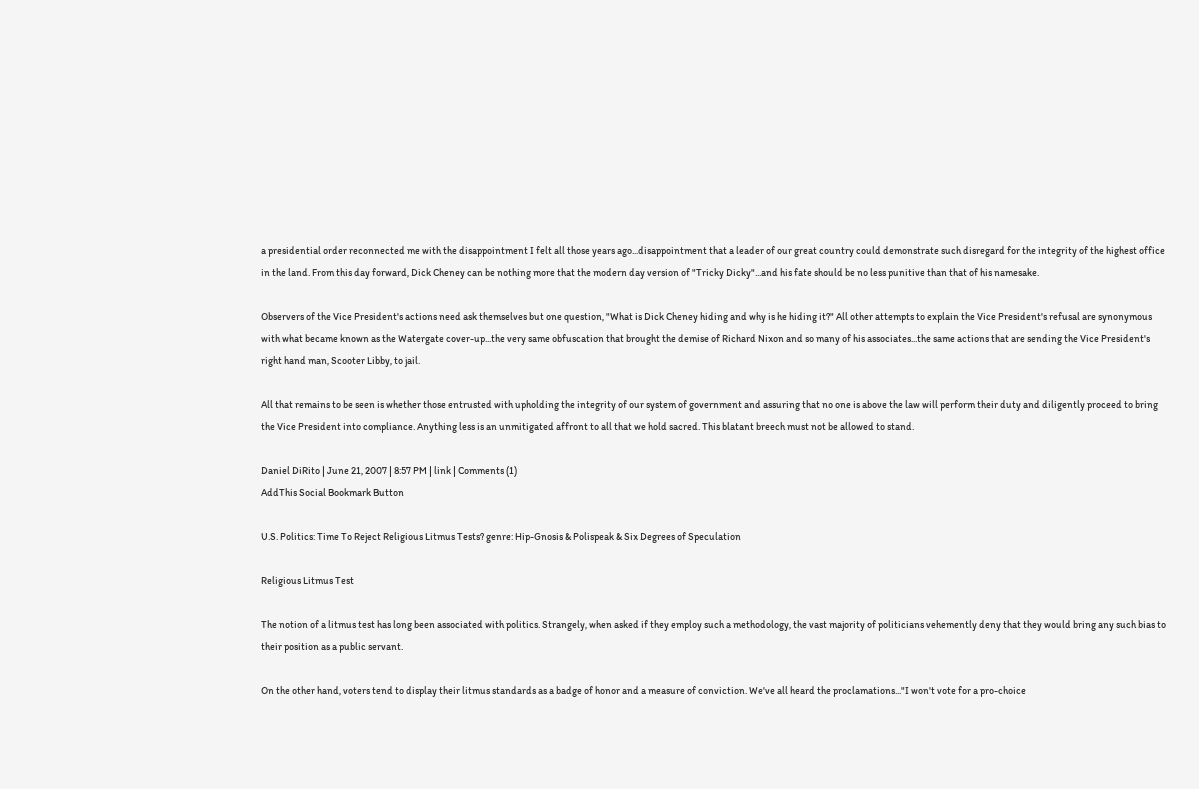a presidential order reconnected me with the disappointment I felt all those years ago...disappointment that a leader of our great country could demonstrate such disregard for the integrity of the highest office in the land. From this day forward, Dick Cheney can be nothing more that the modern day version of "Tricky Dicky"...and his fate should be no less punitive than that of his namesake.

Observers of the Vice President's actions need ask themselves but one question, "What is Dick Cheney hiding and why is he hiding it?" All other attempts to explain the Vice President's refusal are synonymous with what became known as the Watergate cover-up...the very same obfuscation that brought the demise of Richard Nixon and so many of his associates...the same actions that are sending the Vice President's right hand man, Scooter Libby, to jail.

All that remains to be seen is whether those entrusted with upholding the integrity of our system of government and assuring that no one is above the law will perform their duty and diligently proceed to bring the Vice President into compliance. Anything less is an unmitigated affront to all that we hold sacred. This blatant breech must not be allowed to stand.

Daniel DiRito | June 21, 2007 | 8:57 PM | link | Comments (1)
AddThis Social Bookmark Button

U.S. Politics: Time To Reject Religious Litmus Tests? genre: Hip-Gnosis & Polispeak & Six Degrees of Speculation

Religious Litmus Test

The notion of a litmus test has long been associated with politics. Strangely, when asked if they employ such a methodology, the vast majority of politicians vehemently deny that they would bring any such bias to their position as a public servant.

On the other hand, voters tend to display their litmus standards as a badge of honor and a measure of conviction. We've all heard the proclamations..."I won't vote for a pro-choice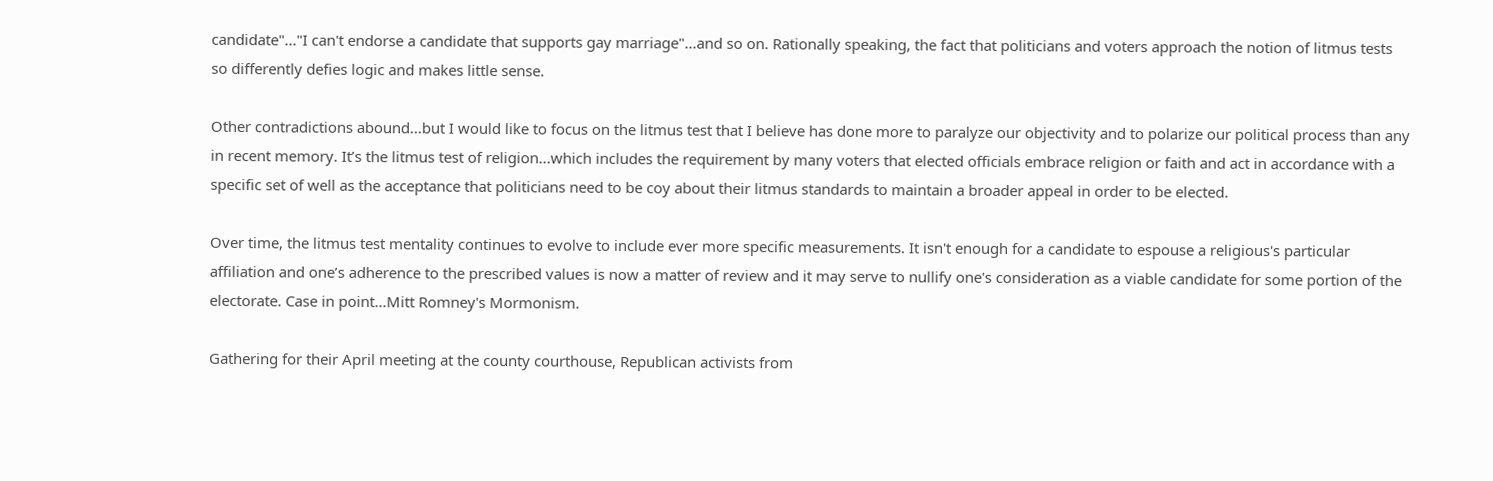candidate"..."I can't endorse a candidate that supports gay marriage"...and so on. Rationally speaking, the fact that politicians and voters approach the notion of litmus tests so differently defies logic and makes little sense.

Other contradictions abound...but I would like to focus on the litmus test that I believe has done more to paralyze our objectivity and to polarize our political process than any in recent memory. It’s the litmus test of religion...which includes the requirement by many voters that elected officials embrace religion or faith and act in accordance with a specific set of well as the acceptance that politicians need to be coy about their litmus standards to maintain a broader appeal in order to be elected.

Over time, the litmus test mentality continues to evolve to include ever more specific measurements. It isn't enough for a candidate to espouse a religious's particular affiliation and one’s adherence to the prescribed values is now a matter of review and it may serve to nullify one's consideration as a viable candidate for some portion of the electorate. Case in point...Mitt Romney's Mormonism.

Gathering for their April meeting at the county courthouse, Republican activists from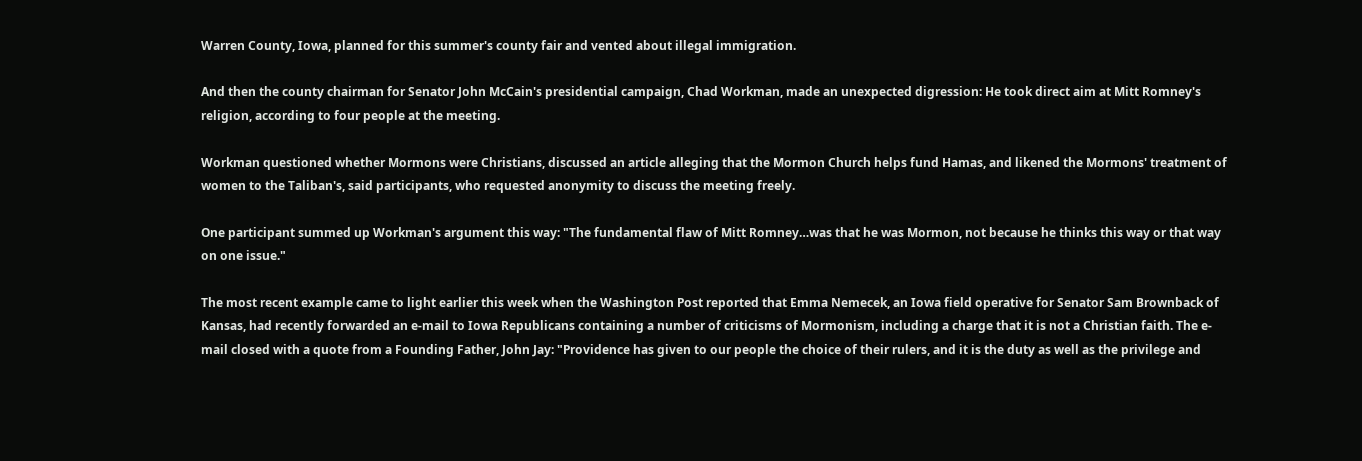Warren County, Iowa, planned for this summer's county fair and vented about illegal immigration.

And then the county chairman for Senator John McCain's presidential campaign, Chad Workman, made an unexpected digression: He took direct aim at Mitt Romney's religion, according to four people at the meeting.

Workman questioned whether Mormons were Christians, discussed an article alleging that the Mormon Church helps fund Hamas, and likened the Mormons' treatment of women to the Taliban's, said participants, who requested anonymity to discuss the meeting freely.

One participant summed up Workman's argument this way: "The fundamental flaw of Mitt Romney…was that he was Mormon, not because he thinks this way or that way on one issue."

The most recent example came to light earlier this week when the Washington Post reported that Emma Nemecek, an Iowa field operative for Senator Sam Brownback of Kansas, had recently forwarded an e-mail to Iowa Republicans containing a number of criticisms of Mormonism, including a charge that it is not a Christian faith. The e-mail closed with a quote from a Founding Father, John Jay: "Providence has given to our people the choice of their rulers, and it is the duty as well as the privilege and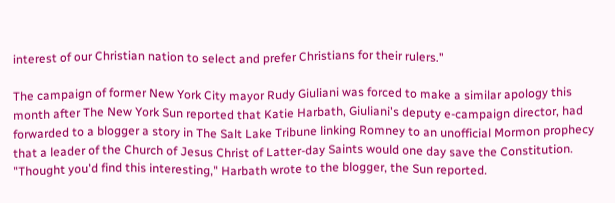interest of our Christian nation to select and prefer Christians for their rulers."

The campaign of former New York City mayor Rudy Giuliani was forced to make a similar apology this month after The New York Sun reported that Katie Harbath, Giuliani's deputy e-campaign director, had forwarded to a blogger a story in The Salt Lake Tribune linking Romney to an unofficial Mormon prophecy that a leader of the Church of Jesus Christ of Latter-day Saints would one day save the Constitution. "Thought you'd find this interesting," Harbath wrote to the blogger, the Sun reported.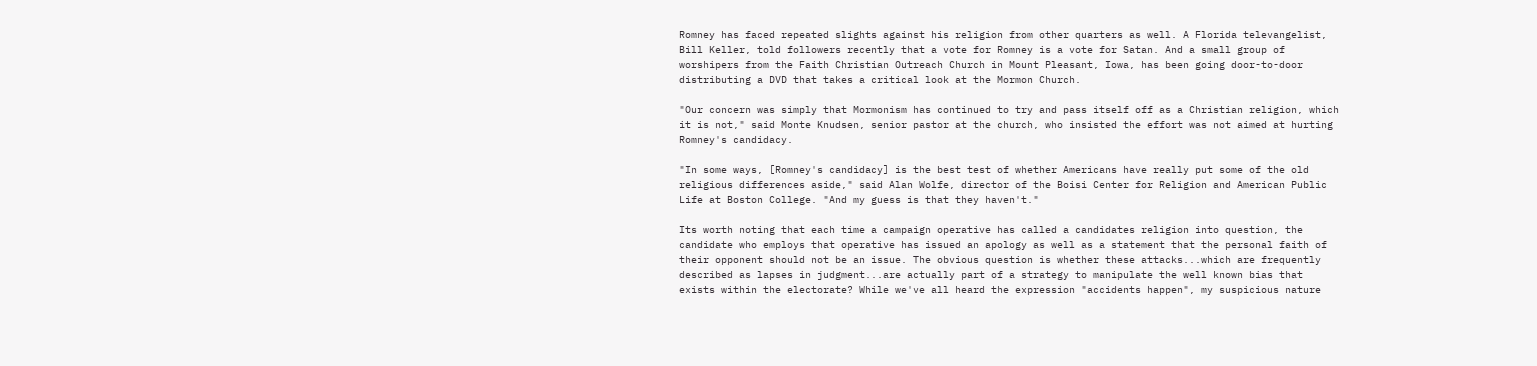Romney has faced repeated slights against his religion from other quarters as well. A Florida televangelist, Bill Keller, told followers recently that a vote for Romney is a vote for Satan. And a small group of worshipers from the Faith Christian Outreach Church in Mount Pleasant, Iowa, has been going door-to-door distributing a DVD that takes a critical look at the Mormon Church.

"Our concern was simply that Mormonism has continued to try and pass itself off as a Christian religion, which it is not," said Monte Knudsen, senior pastor at the church, who insisted the effort was not aimed at hurting Romney's candidacy.

"In some ways, [Romney's candidacy] is the best test of whether Americans have really put some of the old religious differences aside," said Alan Wolfe, director of the Boisi Center for Religion and American Public Life at Boston College. "And my guess is that they haven't."

Its worth noting that each time a campaign operative has called a candidates religion into question, the candidate who employs that operative has issued an apology as well as a statement that the personal faith of their opponent should not be an issue. The obvious question is whether these attacks...which are frequently described as lapses in judgment...are actually part of a strategy to manipulate the well known bias that exists within the electorate? While we've all heard the expression "accidents happen", my suspicious nature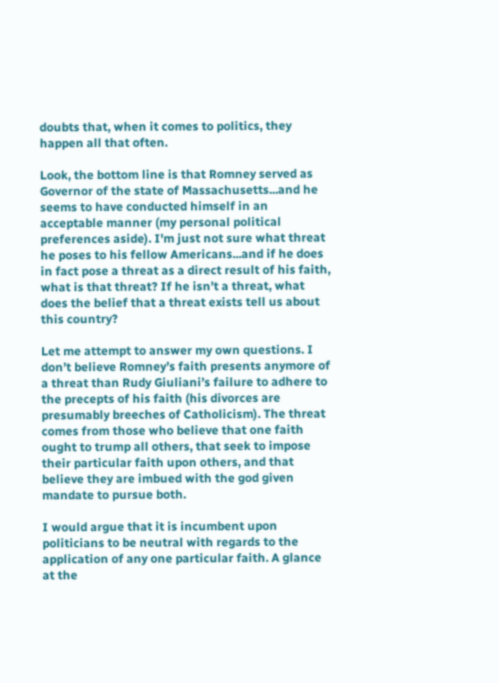doubts that, when it comes to politics, they happen all that often.

Look, the bottom line is that Romney served as Governor of the state of Massachusetts...and he seems to have conducted himself in an acceptable manner (my personal political preferences aside). I'm just not sure what threat he poses to his fellow Americans...and if he does in fact pose a threat as a direct result of his faith, what is that threat? If he isn’t a threat, what does the belief that a threat exists tell us about this country?

Let me attempt to answer my own questions. I don’t believe Romney’s faith presents anymore of a threat than Rudy Giuliani’s failure to adhere to the precepts of his faith (his divorces are presumably breeches of Catholicism). The threat comes from those who believe that one faith ought to trump all others, that seek to impose their particular faith upon others, and that believe they are imbued with the god given mandate to pursue both.

I would argue that it is incumbent upon politicians to be neutral with regards to the application of any one particular faith. A glance at the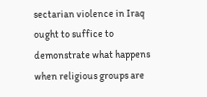sectarian violence in Iraq ought to suffice to demonstrate what happens when religious groups are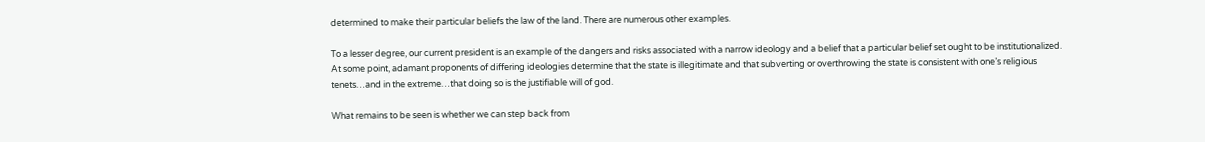determined to make their particular beliefs the law of the land. There are numerous other examples.

To a lesser degree, our current president is an example of the dangers and risks associated with a narrow ideology and a belief that a particular belief set ought to be institutionalized. At some point, adamant proponents of differing ideologies determine that the state is illegitimate and that subverting or overthrowing the state is consistent with one’s religious tenets…and in the extreme…that doing so is the justifiable will of god.

What remains to be seen is whether we can step back from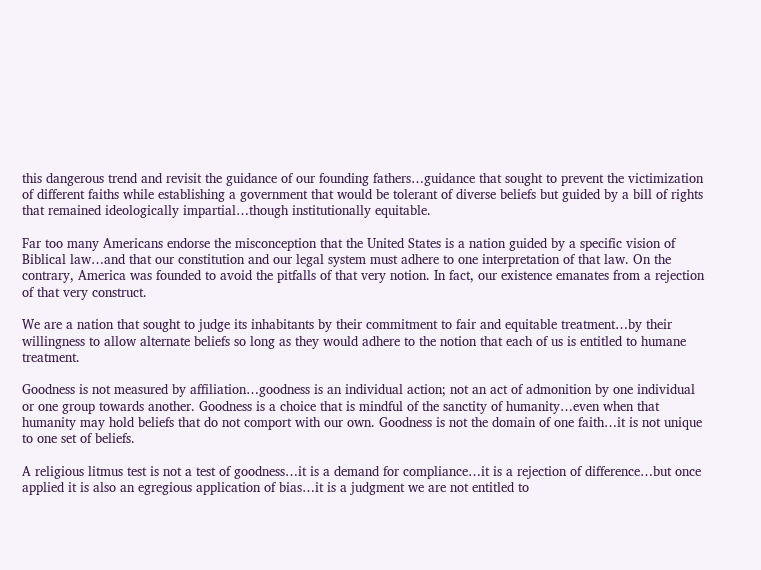this dangerous trend and revisit the guidance of our founding fathers…guidance that sought to prevent the victimization of different faiths while establishing a government that would be tolerant of diverse beliefs but guided by a bill of rights that remained ideologically impartial…though institutionally equitable.

Far too many Americans endorse the misconception that the United States is a nation guided by a specific vision of Biblical law…and that our constitution and our legal system must adhere to one interpretation of that law. On the contrary, America was founded to avoid the pitfalls of that very notion. In fact, our existence emanates from a rejection of that very construct.

We are a nation that sought to judge its inhabitants by their commitment to fair and equitable treatment…by their willingness to allow alternate beliefs so long as they would adhere to the notion that each of us is entitled to humane treatment.

Goodness is not measured by affiliation…goodness is an individual action; not an act of admonition by one individual or one group towards another. Goodness is a choice that is mindful of the sanctity of humanity…even when that humanity may hold beliefs that do not comport with our own. Goodness is not the domain of one faith…it is not unique to one set of beliefs.

A religious litmus test is not a test of goodness…it is a demand for compliance…it is a rejection of difference…but once applied it is also an egregious application of bias…it is a judgment we are not entitled to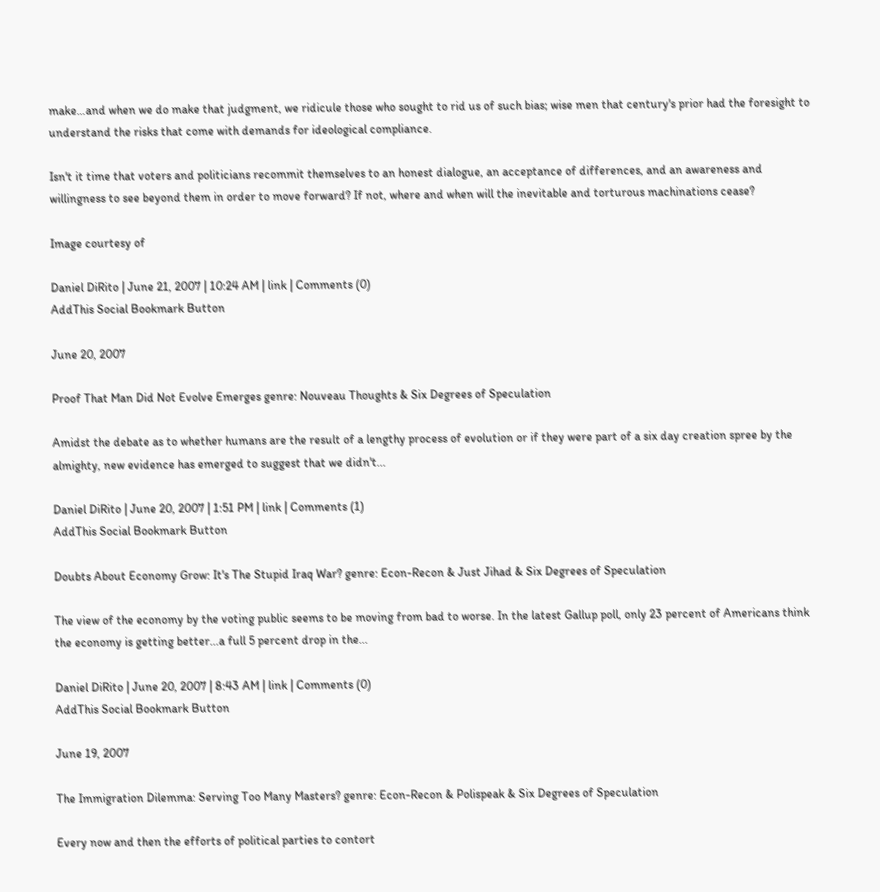make…and when we do make that judgment, we ridicule those who sought to rid us of such bias; wise men that century's prior had the foresight to understand the risks that come with demands for ideological compliance.

Isn't it time that voters and politicians recommit themselves to an honest dialogue, an acceptance of differences, and an awareness and willingness to see beyond them in order to move forward? If not, where and when will the inevitable and torturous machinations cease?

Image courtesy of

Daniel DiRito | June 21, 2007 | 10:24 AM | link | Comments (0)
AddThis Social Bookmark Button

June 20, 2007

Proof That Man Did Not Evolve Emerges genre: Nouveau Thoughts & Six Degrees of Speculation

Amidst the debate as to whether humans are the result of a lengthy process of evolution or if they were part of a six day creation spree by the almighty, new evidence has emerged to suggest that we didn't...

Daniel DiRito | June 20, 2007 | 1:51 PM | link | Comments (1)
AddThis Social Bookmark Button

Doubts About Economy Grow: It's The Stupid Iraq War? genre: Econ-Recon & Just Jihad & Six Degrees of Speculation

The view of the economy by the voting public seems to be moving from bad to worse. In the latest Gallup poll, only 23 percent of Americans think the economy is getting better...a full 5 percent drop in the...

Daniel DiRito | June 20, 2007 | 8:43 AM | link | Comments (0)
AddThis Social Bookmark Button

June 19, 2007

The Immigration Dilemma: Serving Too Many Masters? genre: Econ-Recon & Polispeak & Six Degrees of Speculation

Every now and then the efforts of political parties to contort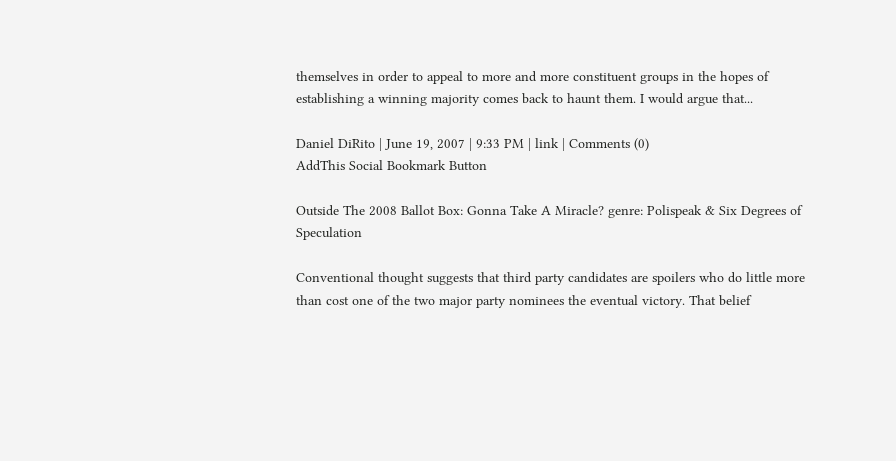themselves in order to appeal to more and more constituent groups in the hopes of establishing a winning majority comes back to haunt them. I would argue that...

Daniel DiRito | June 19, 2007 | 9:33 PM | link | Comments (0)
AddThis Social Bookmark Button

Outside The 2008 Ballot Box: Gonna Take A Miracle? genre: Polispeak & Six Degrees of Speculation

Conventional thought suggests that third party candidates are spoilers who do little more than cost one of the two major party nominees the eventual victory. That belief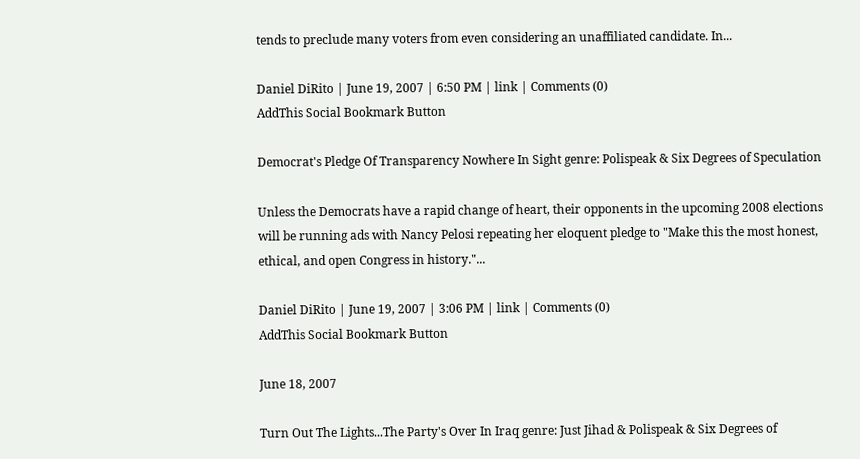tends to preclude many voters from even considering an unaffiliated candidate. In...

Daniel DiRito | June 19, 2007 | 6:50 PM | link | Comments (0)
AddThis Social Bookmark Button

Democrat's Pledge Of Transparency Nowhere In Sight genre: Polispeak & Six Degrees of Speculation

Unless the Democrats have a rapid change of heart, their opponents in the upcoming 2008 elections will be running ads with Nancy Pelosi repeating her eloquent pledge to "Make this the most honest, ethical, and open Congress in history."...

Daniel DiRito | June 19, 2007 | 3:06 PM | link | Comments (0)
AddThis Social Bookmark Button

June 18, 2007

Turn Out The Lights...The Party's Over In Iraq genre: Just Jihad & Polispeak & Six Degrees of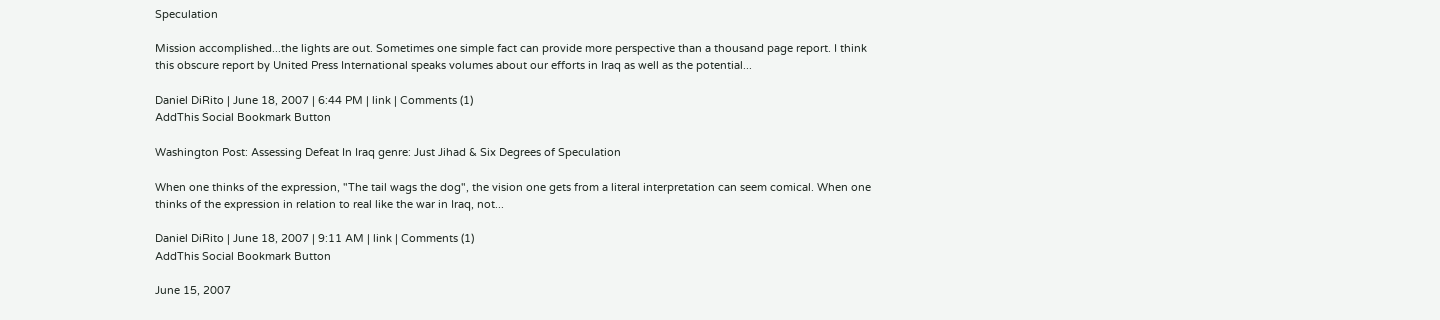Speculation

Mission accomplished...the lights are out. Sometimes one simple fact can provide more perspective than a thousand page report. I think this obscure report by United Press International speaks volumes about our efforts in Iraq as well as the potential...

Daniel DiRito | June 18, 2007 | 6:44 PM | link | Comments (1)
AddThis Social Bookmark Button

Washington Post: Assessing Defeat In Iraq genre: Just Jihad & Six Degrees of Speculation

When one thinks of the expression, "The tail wags the dog", the vision one gets from a literal interpretation can seem comical. When one thinks of the expression in relation to real like the war in Iraq, not...

Daniel DiRito | June 18, 2007 | 9:11 AM | link | Comments (1)
AddThis Social Bookmark Button

June 15, 2007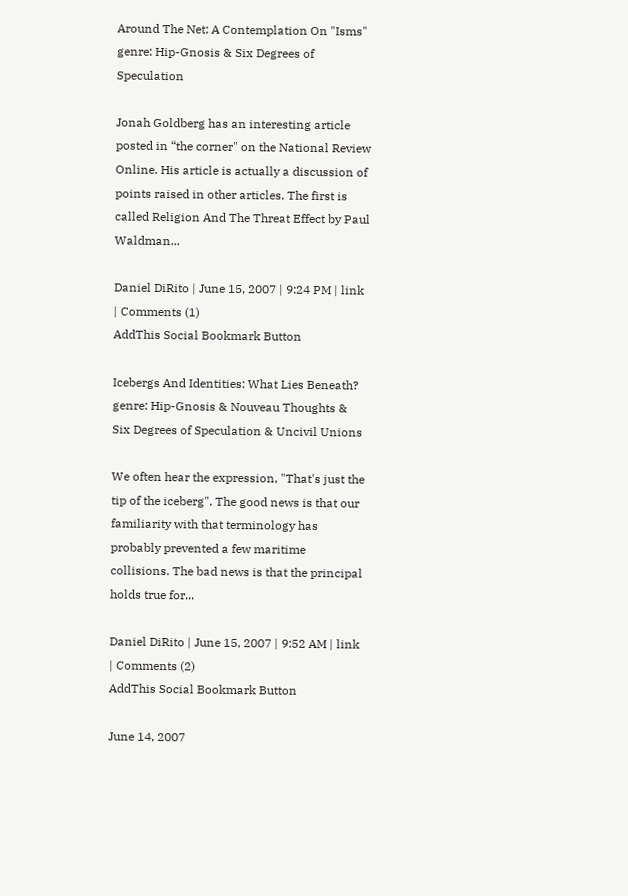Around The Net: A Contemplation On "Isms" genre: Hip-Gnosis & Six Degrees of Speculation

Jonah Goldberg has an interesting article posted in “the corner" on the National Review Online. His article is actually a discussion of points raised in other articles. The first is called Religion And The Threat Effect by Paul Waldman...

Daniel DiRito | June 15, 2007 | 9:24 PM | link | Comments (1)
AddThis Social Bookmark Button

Icebergs And Identities: What Lies Beneath? genre: Hip-Gnosis & Nouveau Thoughts & Six Degrees of Speculation & Uncivil Unions

We often hear the expression, "That's just the tip of the iceberg". The good news is that our familiarity with that terminology has probably prevented a few maritime collisions. The bad news is that the principal holds true for...

Daniel DiRito | June 15, 2007 | 9:52 AM | link | Comments (2)
AddThis Social Bookmark Button

June 14, 2007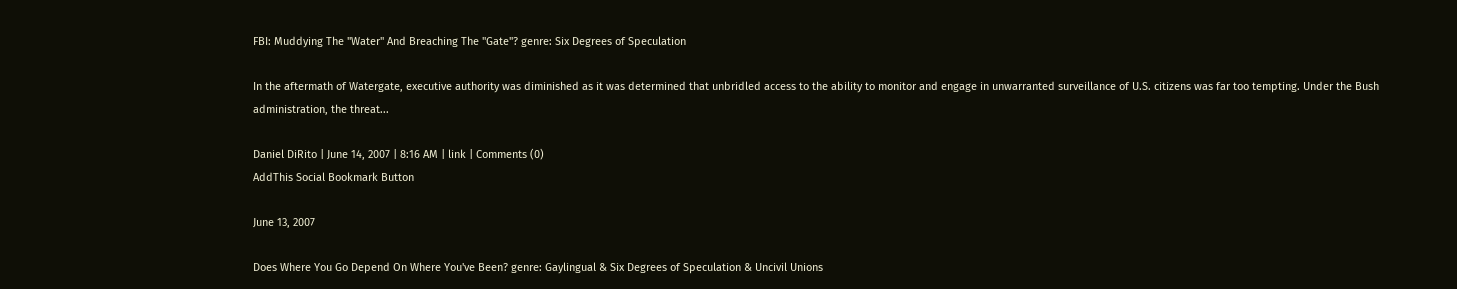FBI: Muddying The "Water" And Breaching The "Gate"? genre: Six Degrees of Speculation

In the aftermath of Watergate, executive authority was diminished as it was determined that unbridled access to the ability to monitor and engage in unwarranted surveillance of U.S. citizens was far too tempting. Under the Bush administration, the threat...

Daniel DiRito | June 14, 2007 | 8:16 AM | link | Comments (0)
AddThis Social Bookmark Button

June 13, 2007

Does Where You Go Depend On Where You've Been? genre: Gaylingual & Six Degrees of Speculation & Uncivil Unions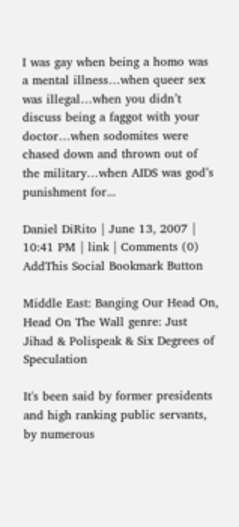I was gay when being a homo was a mental illness…when queer sex was illegal…when you didn’t discuss being a faggot with your doctor…when sodomites were chased down and thrown out of the military…when AIDS was god’s punishment for...

Daniel DiRito | June 13, 2007 | 10:41 PM | link | Comments (0)
AddThis Social Bookmark Button

Middle East: Banging Our Head On, Head On The Wall genre: Just Jihad & Polispeak & Six Degrees of Speculation

It's been said by former presidents and high ranking public servants, by numerous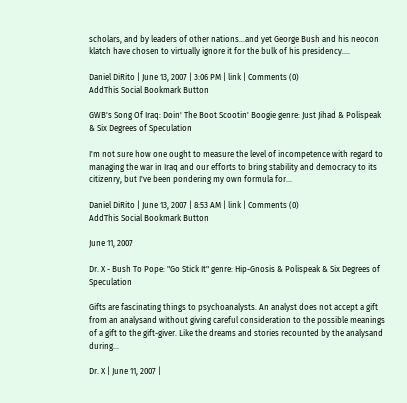scholars, and by leaders of other nations...and yet George Bush and his neocon klatch have chosen to virtually ignore it for the bulk of his presidency....

Daniel DiRito | June 13, 2007 | 3:06 PM | link | Comments (0)
AddThis Social Bookmark Button

GWB's Song Of Iraq: Doin' The Boot Scootin' Boogie genre: Just Jihad & Polispeak & Six Degrees of Speculation

I'm not sure how one ought to measure the level of incompetence with regard to managing the war in Iraq and our efforts to bring stability and democracy to its citizenry, but I've been pondering my own formula for...

Daniel DiRito | June 13, 2007 | 8:53 AM | link | Comments (0)
AddThis Social Bookmark Button

June 11, 2007

Dr. X - Bush To Pope: "Go Stick It" genre: Hip-Gnosis & Polispeak & Six Degrees of Speculation

Gifts are fascinating things to psychoanalysts. An analyst does not accept a gift from an analysand without giving careful consideration to the possible meanings of a gift to the gift-giver. Like the dreams and stories recounted by the analysand during...

Dr. X | June 11, 2007 |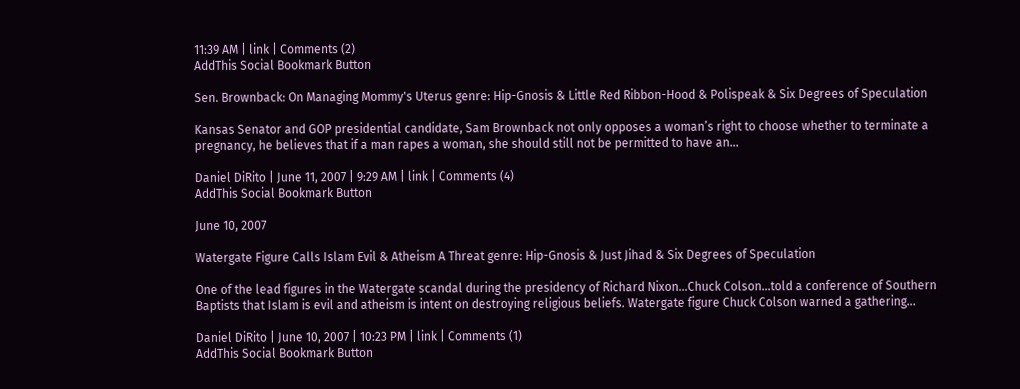11:39 AM | link | Comments (2)
AddThis Social Bookmark Button

Sen. Brownback: On Managing Mommy's Uterus genre: Hip-Gnosis & Little Red Ribbon-Hood & Polispeak & Six Degrees of Speculation

Kansas Senator and GOP presidential candidate, Sam Brownback not only opposes a woman’s right to choose whether to terminate a pregnancy, he believes that if a man rapes a woman, she should still not be permitted to have an...

Daniel DiRito | June 11, 2007 | 9:29 AM | link | Comments (4)
AddThis Social Bookmark Button

June 10, 2007

Watergate Figure Calls Islam Evil & Atheism A Threat genre: Hip-Gnosis & Just Jihad & Six Degrees of Speculation

One of the lead figures in the Watergate scandal during the presidency of Richard Nixon...Chuck Colson...told a conference of Southern Baptists that Islam is evil and atheism is intent on destroying religious beliefs. Watergate figure Chuck Colson warned a gathering...

Daniel DiRito | June 10, 2007 | 10:23 PM | link | Comments (1)
AddThis Social Bookmark Button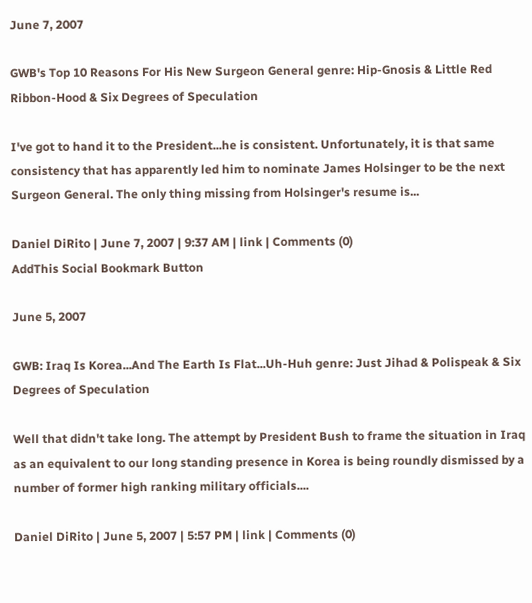June 7, 2007

GWB's Top 10 Reasons For His New Surgeon General genre: Hip-Gnosis & Little Red Ribbon-Hood & Six Degrees of Speculation

I've got to hand it to the President...he is consistent. Unfortunately, it is that same consistency that has apparently led him to nominate James Holsinger to be the next Surgeon General. The only thing missing from Holsinger's resume is...

Daniel DiRito | June 7, 2007 | 9:37 AM | link | Comments (0)
AddThis Social Bookmark Button

June 5, 2007

GWB: Iraq Is Korea...And The Earth Is Flat...Uh-Huh genre: Just Jihad & Polispeak & Six Degrees of Speculation

Well that didn't take long. The attempt by President Bush to frame the situation in Iraq as an equivalent to our long standing presence in Korea is being roundly dismissed by a number of former high ranking military officials....

Daniel DiRito | June 5, 2007 | 5:57 PM | link | Comments (0)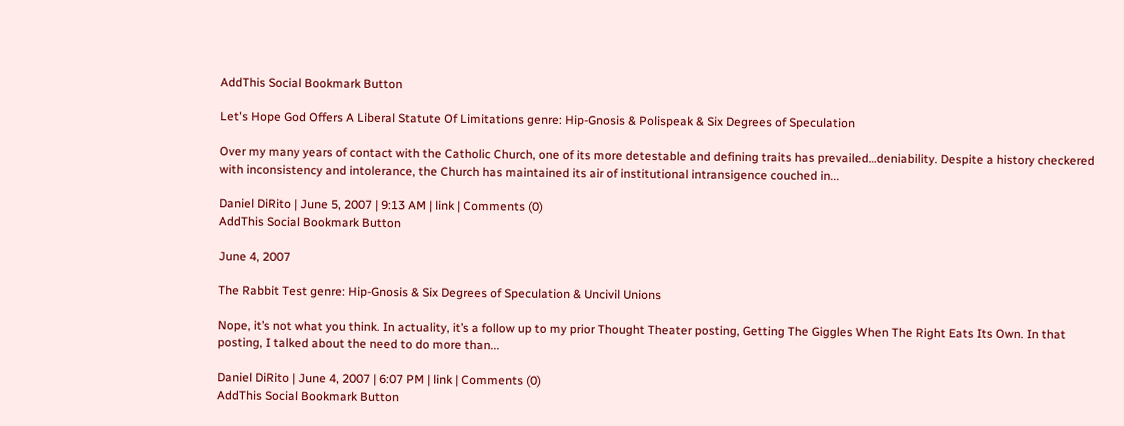AddThis Social Bookmark Button

Let's Hope God Offers A Liberal Statute Of Limitations genre: Hip-Gnosis & Polispeak & Six Degrees of Speculation

Over my many years of contact with the Catholic Church, one of its more detestable and defining traits has prevailed…deniability. Despite a history checkered with inconsistency and intolerance, the Church has maintained its air of institutional intransigence couched in...

Daniel DiRito | June 5, 2007 | 9:13 AM | link | Comments (0)
AddThis Social Bookmark Button

June 4, 2007

The Rabbit Test genre: Hip-Gnosis & Six Degrees of Speculation & Uncivil Unions

Nope, it’s not what you think. In actuality, it’s a follow up to my prior Thought Theater posting, Getting The Giggles When The Right Eats Its Own. In that posting, I talked about the need to do more than...

Daniel DiRito | June 4, 2007 | 6:07 PM | link | Comments (0)
AddThis Social Bookmark Button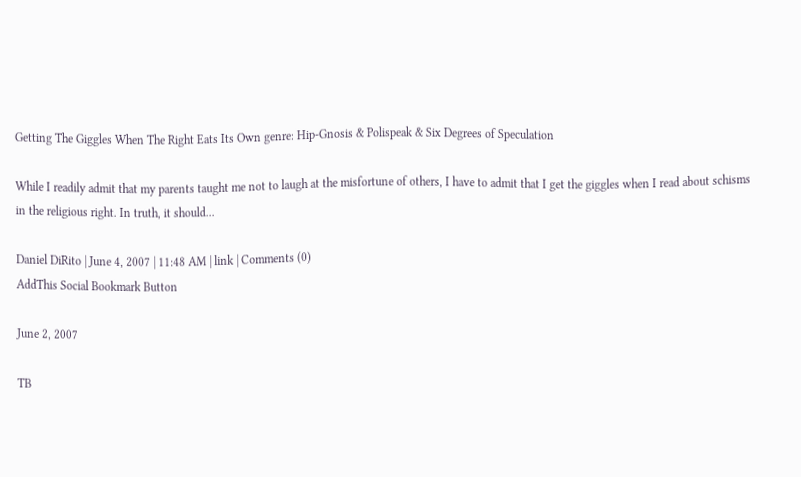Getting The Giggles When The Right Eats Its Own genre: Hip-Gnosis & Polispeak & Six Degrees of Speculation

While I readily admit that my parents taught me not to laugh at the misfortune of others, I have to admit that I get the giggles when I read about schisms in the religious right. In truth, it should...

Daniel DiRito | June 4, 2007 | 11:48 AM | link | Comments (0)
AddThis Social Bookmark Button

June 2, 2007

TB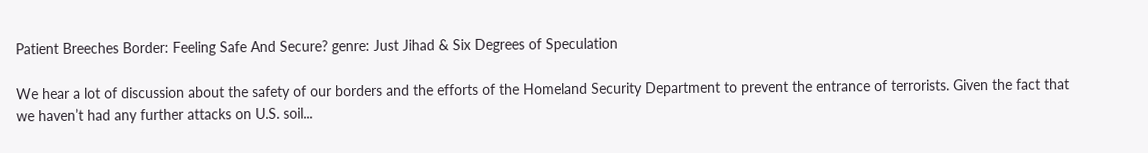Patient Breeches Border: Feeling Safe And Secure? genre: Just Jihad & Six Degrees of Speculation

We hear a lot of discussion about the safety of our borders and the efforts of the Homeland Security Department to prevent the entrance of terrorists. Given the fact that we haven’t had any further attacks on U.S. soil...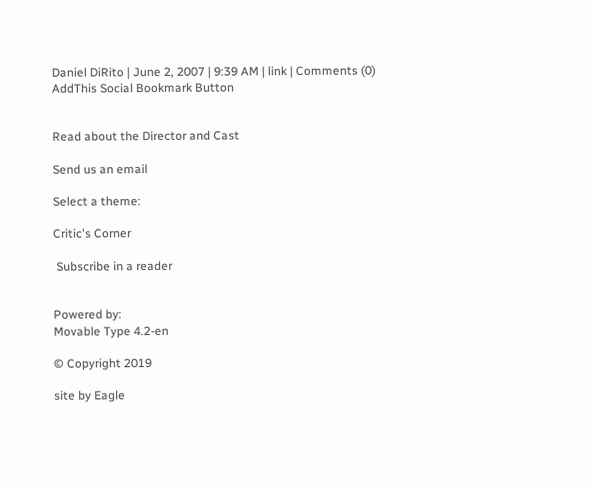Daniel DiRito | June 2, 2007 | 9:39 AM | link | Comments (0)
AddThis Social Bookmark Button


Read about the Director and Cast

Send us an email

Select a theme:

Critic's Corner

 Subscribe in a reader


Powered by:
Movable Type 4.2-en

© Copyright 2019

site by Eagle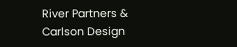River Partners & Carlson Design